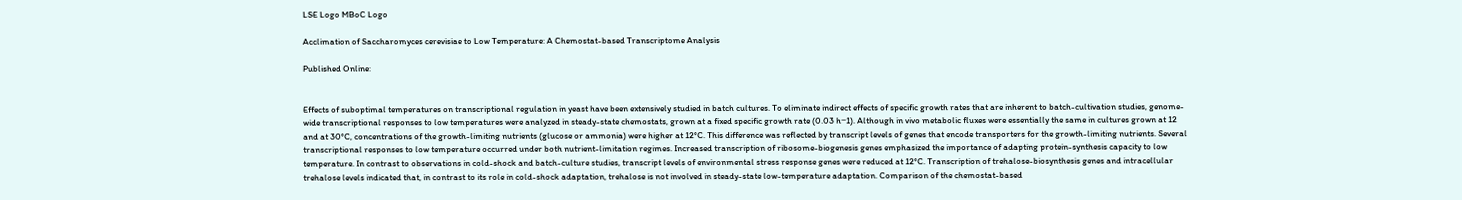LSE Logo MBoC Logo

Acclimation of Saccharomyces cerevisiae to Low Temperature: A Chemostat-based Transcriptome Analysis

Published Online:


Effects of suboptimal temperatures on transcriptional regulation in yeast have been extensively studied in batch cultures. To eliminate indirect effects of specific growth rates that are inherent to batch-cultivation studies, genome-wide transcriptional responses to low temperatures were analyzed in steady-state chemostats, grown at a fixed specific growth rate (0.03 h−1). Although in vivo metabolic fluxes were essentially the same in cultures grown at 12 and at 30°C, concentrations of the growth-limiting nutrients (glucose or ammonia) were higher at 12°C. This difference was reflected by transcript levels of genes that encode transporters for the growth-limiting nutrients. Several transcriptional responses to low temperature occurred under both nutrient-limitation regimes. Increased transcription of ribosome-biogenesis genes emphasized the importance of adapting protein-synthesis capacity to low temperature. In contrast to observations in cold-shock and batch-culture studies, transcript levels of environmental stress response genes were reduced at 12°C. Transcription of trehalose-biosynthesis genes and intracellular trehalose levels indicated that, in contrast to its role in cold-shock adaptation, trehalose is not involved in steady-state low-temperature adaptation. Comparison of the chemostat-based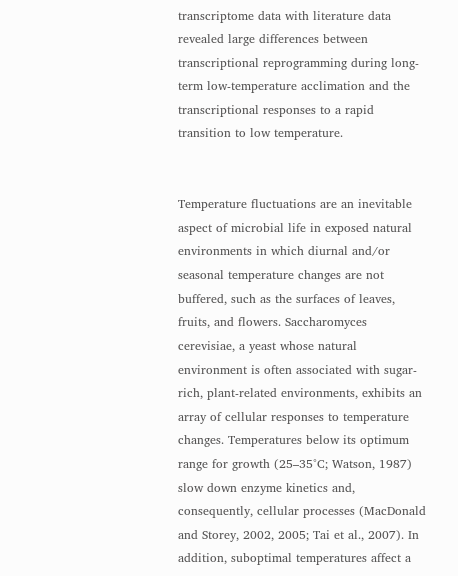transcriptome data with literature data revealed large differences between transcriptional reprogramming during long-term low-temperature acclimation and the transcriptional responses to a rapid transition to low temperature.


Temperature fluctuations are an inevitable aspect of microbial life in exposed natural environments in which diurnal and/or seasonal temperature changes are not buffered, such as the surfaces of leaves, fruits, and flowers. Saccharomyces cerevisiae, a yeast whose natural environment is often associated with sugar-rich, plant-related environments, exhibits an array of cellular responses to temperature changes. Temperatures below its optimum range for growth (25–35°C; Watson, 1987) slow down enzyme kinetics and, consequently, cellular processes (MacDonald and Storey, 2002, 2005; Tai et al., 2007). In addition, suboptimal temperatures affect a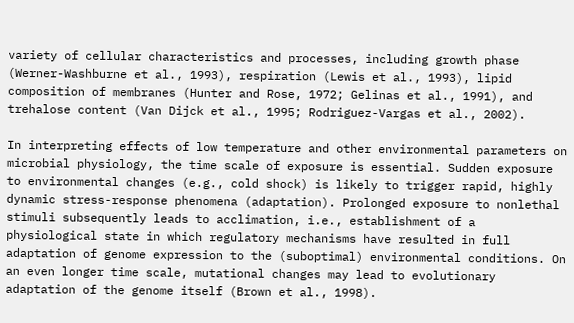variety of cellular characteristics and processes, including growth phase (Werner-Washburne et al., 1993), respiration (Lewis et al., 1993), lipid composition of membranes (Hunter and Rose, 1972; Gelinas et al., 1991), and trehalose content (Van Dijck et al., 1995; Rodriguez-Vargas et al., 2002).

In interpreting effects of low temperature and other environmental parameters on microbial physiology, the time scale of exposure is essential. Sudden exposure to environmental changes (e.g., cold shock) is likely to trigger rapid, highly dynamic stress-response phenomena (adaptation). Prolonged exposure to nonlethal stimuli subsequently leads to acclimation, i.e., establishment of a physiological state in which regulatory mechanisms have resulted in full adaptation of genome expression to the (suboptimal) environmental conditions. On an even longer time scale, mutational changes may lead to evolutionary adaptation of the genome itself (Brown et al., 1998).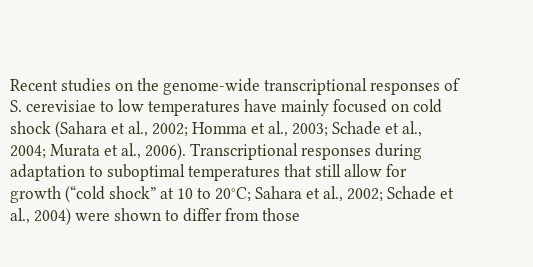Recent studies on the genome-wide transcriptional responses of S. cerevisiae to low temperatures have mainly focused on cold shock (Sahara et al., 2002; Homma et al., 2003; Schade et al., 2004; Murata et al., 2006). Transcriptional responses during adaptation to suboptimal temperatures that still allow for growth (“cold shock” at 10 to 20°C; Sahara et al., 2002; Schade et al., 2004) were shown to differ from those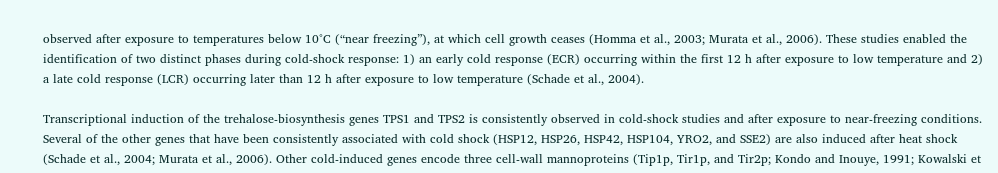observed after exposure to temperatures below 10°C (“near freezing”), at which cell growth ceases (Homma et al., 2003; Murata et al., 2006). These studies enabled the identification of two distinct phases during cold-shock response: 1) an early cold response (ECR) occurring within the first 12 h after exposure to low temperature and 2) a late cold response (LCR) occurring later than 12 h after exposure to low temperature (Schade et al., 2004).

Transcriptional induction of the trehalose-biosynthesis genes TPS1 and TPS2 is consistently observed in cold-shock studies and after exposure to near-freezing conditions. Several of the other genes that have been consistently associated with cold shock (HSP12, HSP26, HSP42, HSP104, YRO2, and SSE2) are also induced after heat shock (Schade et al., 2004; Murata et al., 2006). Other cold-induced genes encode three cell-wall mannoproteins (Tip1p, Tir1p, and Tir2p; Kondo and Inouye, 1991; Kowalski et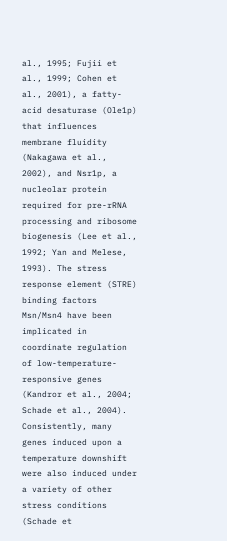al., 1995; Fujii et al., 1999; Cohen et al., 2001), a fatty-acid desaturase (Ole1p) that influences membrane fluidity (Nakagawa et al., 2002), and Nsr1p, a nucleolar protein required for pre-rRNA processing and ribosome biogenesis (Lee et al., 1992; Yan and Melese, 1993). The stress response element (STRE) binding factors Msn/Msn4 have been implicated in coordinate regulation of low-temperature-responsive genes (Kandror et al., 2004; Schade et al., 2004). Consistently, many genes induced upon a temperature downshift were also induced under a variety of other stress conditions (Schade et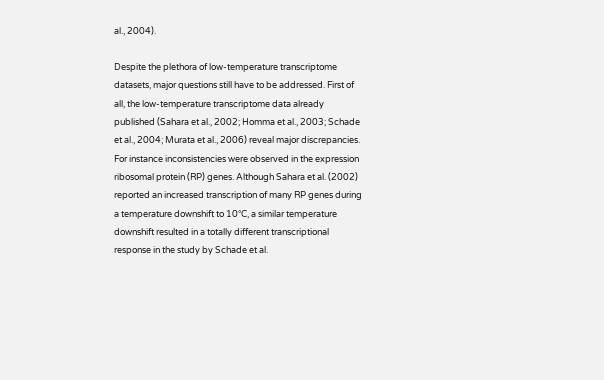al., 2004).

Despite the plethora of low-temperature transcriptome datasets, major questions still have to be addressed. First of all, the low-temperature transcriptome data already published (Sahara et al., 2002; Homma et al., 2003; Schade et al., 2004; Murata et al., 2006) reveal major discrepancies. For instance inconsistencies were observed in the expression ribosomal protein (RP) genes. Although Sahara et al. (2002) reported an increased transcription of many RP genes during a temperature downshift to 10°C, a similar temperature downshift resulted in a totally different transcriptional response in the study by Schade et al.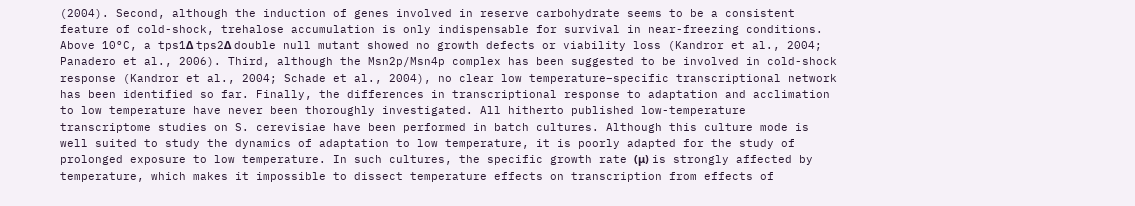(2004). Second, although the induction of genes involved in reserve carbohydrate seems to be a consistent feature of cold-shock, trehalose accumulation is only indispensable for survival in near-freezing conditions. Above 10°C, a tps1Δ tps2Δ double null mutant showed no growth defects or viability loss (Kandror et al., 2004; Panadero et al., 2006). Third, although the Msn2p/Msn4p complex has been suggested to be involved in cold-shock response (Kandror et al., 2004; Schade et al., 2004), no clear low temperature–specific transcriptional network has been identified so far. Finally, the differences in transcriptional response to adaptation and acclimation to low temperature have never been thoroughly investigated. All hitherto published low-temperature transcriptome studies on S. cerevisiae have been performed in batch cultures. Although this culture mode is well suited to study the dynamics of adaptation to low temperature, it is poorly adapted for the study of prolonged exposure to low temperature. In such cultures, the specific growth rate (μ) is strongly affected by temperature, which makes it impossible to dissect temperature effects on transcription from effects of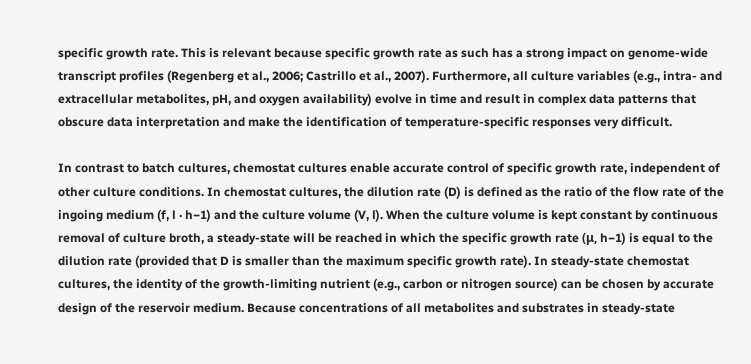specific growth rate. This is relevant because specific growth rate as such has a strong impact on genome-wide transcript profiles (Regenberg et al., 2006; Castrillo et al., 2007). Furthermore, all culture variables (e.g., intra- and extracellular metabolites, pH, and oxygen availability) evolve in time and result in complex data patterns that obscure data interpretation and make the identification of temperature-specific responses very difficult.

In contrast to batch cultures, chemostat cultures enable accurate control of specific growth rate, independent of other culture conditions. In chemostat cultures, the dilution rate (D) is defined as the ratio of the flow rate of the ingoing medium (f, l · h−1) and the culture volume (V, l). When the culture volume is kept constant by continuous removal of culture broth, a steady-state will be reached in which the specific growth rate (μ, h−1) is equal to the dilution rate (provided that D is smaller than the maximum specific growth rate). In steady-state chemostat cultures, the identity of the growth-limiting nutrient (e.g., carbon or nitrogen source) can be chosen by accurate design of the reservoir medium. Because concentrations of all metabolites and substrates in steady-state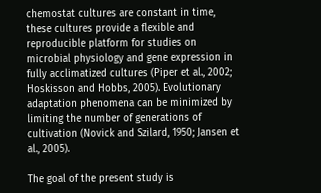chemostat cultures are constant in time, these cultures provide a flexible and reproducible platform for studies on microbial physiology and gene expression in fully acclimatized cultures (Piper et al., 2002; Hoskisson and Hobbs, 2005). Evolutionary adaptation phenomena can be minimized by limiting the number of generations of cultivation (Novick and Szilard, 1950; Jansen et al., 2005).

The goal of the present study is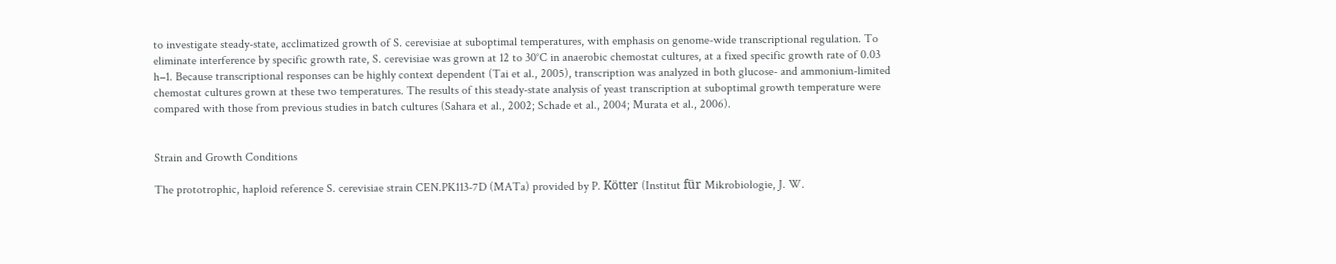to investigate steady-state, acclimatized growth of S. cerevisiae at suboptimal temperatures, with emphasis on genome-wide transcriptional regulation. To eliminate interference by specific growth rate, S. cerevisiae was grown at 12 to 30°C in anaerobic chemostat cultures, at a fixed specific growth rate of 0.03 h−1. Because transcriptional responses can be highly context dependent (Tai et al., 2005), transcription was analyzed in both glucose- and ammonium-limited chemostat cultures grown at these two temperatures. The results of this steady-state analysis of yeast transcription at suboptimal growth temperature were compared with those from previous studies in batch cultures (Sahara et al., 2002; Schade et al., 2004; Murata et al., 2006).


Strain and Growth Conditions

The prototrophic, haploid reference S. cerevisiae strain CEN.PK113-7D (MATa) provided by P. Kötter (Institut für Mikrobiologie, J. W.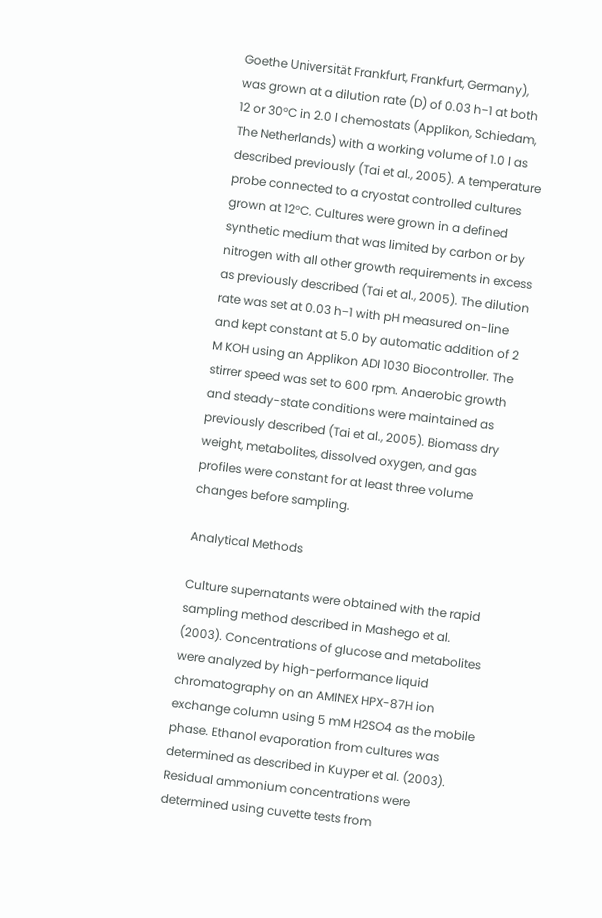Goethe Universität Frankfurt, Frankfurt, Germany), was grown at a dilution rate (D) of 0.03 h−1 at both 12 or 30°C in 2.0 l chemostats (Applikon, Schiedam, The Netherlands) with a working volume of 1.0 l as described previously (Tai et al., 2005). A temperature probe connected to a cryostat controlled cultures grown at 12°C. Cultures were grown in a defined synthetic medium that was limited by carbon or by nitrogen with all other growth requirements in excess as previously described (Tai et al., 2005). The dilution rate was set at 0.03 h−1 with pH measured on-line and kept constant at 5.0 by automatic addition of 2 M KOH using an Applikon ADI 1030 Biocontroller. The stirrer speed was set to 600 rpm. Anaerobic growth and steady-state conditions were maintained as previously described (Tai et al., 2005). Biomass dry weight, metabolites, dissolved oxygen, and gas profiles were constant for at least three volume changes before sampling.

Analytical Methods

Culture supernatants were obtained with the rapid sampling method described in Mashego et al. (2003). Concentrations of glucose and metabolites were analyzed by high-performance liquid chromatography on an AMINEX HPX-87H ion exchange column using 5 mM H2SO4 as the mobile phase. Ethanol evaporation from cultures was determined as described in Kuyper et al. (2003). Residual ammonium concentrations were determined using cuvette tests from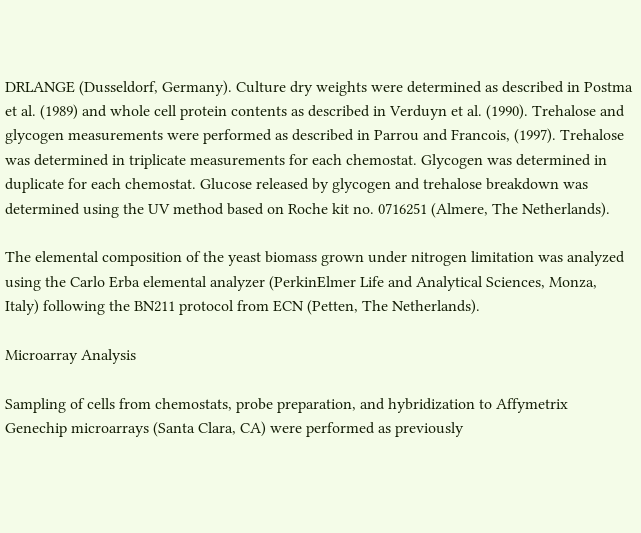DRLANGE (Dusseldorf, Germany). Culture dry weights were determined as described in Postma et al. (1989) and whole cell protein contents as described in Verduyn et al. (1990). Trehalose and glycogen measurements were performed as described in Parrou and Francois, (1997). Trehalose was determined in triplicate measurements for each chemostat. Glycogen was determined in duplicate for each chemostat. Glucose released by glycogen and trehalose breakdown was determined using the UV method based on Roche kit no. 0716251 (Almere, The Netherlands).

The elemental composition of the yeast biomass grown under nitrogen limitation was analyzed using the Carlo Erba elemental analyzer (PerkinElmer Life and Analytical Sciences, Monza, Italy) following the BN211 protocol from ECN (Petten, The Netherlands).

Microarray Analysis

Sampling of cells from chemostats, probe preparation, and hybridization to Affymetrix Genechip microarrays (Santa Clara, CA) were performed as previously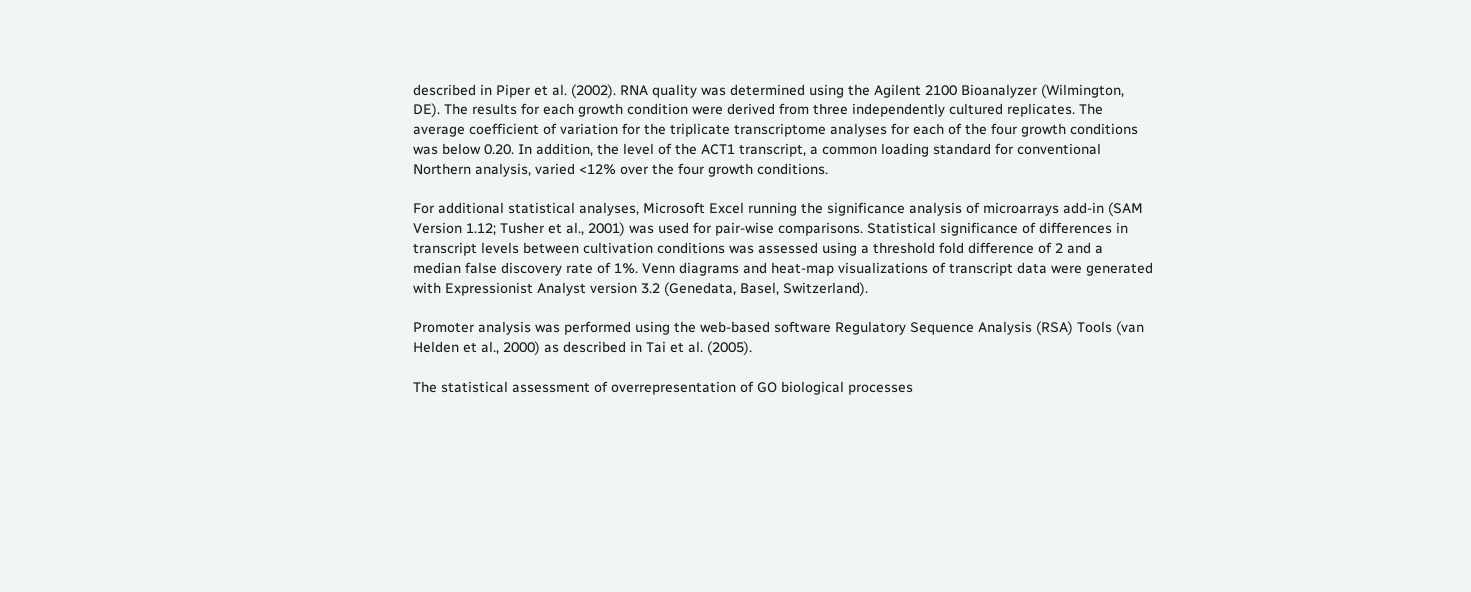described in Piper et al. (2002). RNA quality was determined using the Agilent 2100 Bioanalyzer (Wilmington, DE). The results for each growth condition were derived from three independently cultured replicates. The average coefficient of variation for the triplicate transcriptome analyses for each of the four growth conditions was below 0.20. In addition, the level of the ACT1 transcript, a common loading standard for conventional Northern analysis, varied <12% over the four growth conditions.

For additional statistical analyses, Microsoft Excel running the significance analysis of microarrays add-in (SAM Version 1.12; Tusher et al., 2001) was used for pair-wise comparisons. Statistical significance of differences in transcript levels between cultivation conditions was assessed using a threshold fold difference of 2 and a median false discovery rate of 1%. Venn diagrams and heat-map visualizations of transcript data were generated with Expressionist Analyst version 3.2 (Genedata, Basel, Switzerland).

Promoter analysis was performed using the web-based software Regulatory Sequence Analysis (RSA) Tools (van Helden et al., 2000) as described in Tai et al. (2005).

The statistical assessment of overrepresentation of GO biological processes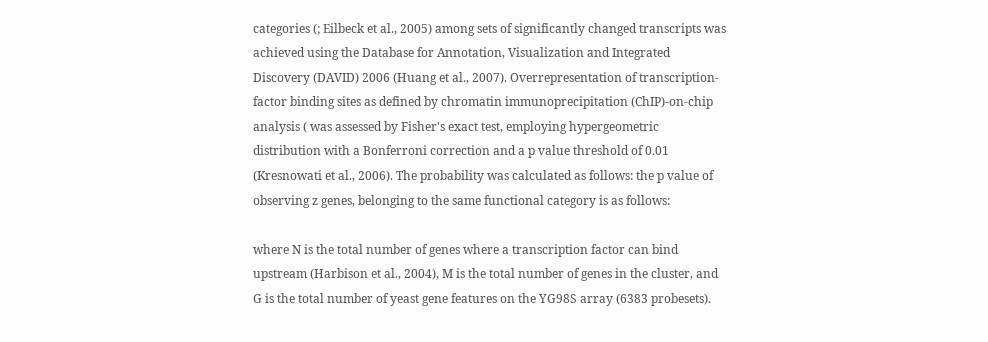categories (; Eilbeck et al., 2005) among sets of significantly changed transcripts was achieved using the Database for Annotation, Visualization and Integrated Discovery (DAVID) 2006 (Huang et al., 2007). Overrepresentation of transcription-factor binding sites as defined by chromatin immunoprecipitation (ChIP)-on-chip analysis ( was assessed by Fisher's exact test, employing hypergeometric distribution with a Bonferroni correction and a p value threshold of 0.01 (Kresnowati et al., 2006). The probability was calculated as follows: the p value of observing z genes, belonging to the same functional category is as follows:

where N is the total number of genes where a transcription factor can bind upstream (Harbison et al., 2004), M is the total number of genes in the cluster, and G is the total number of yeast gene features on the YG98S array (6383 probesets).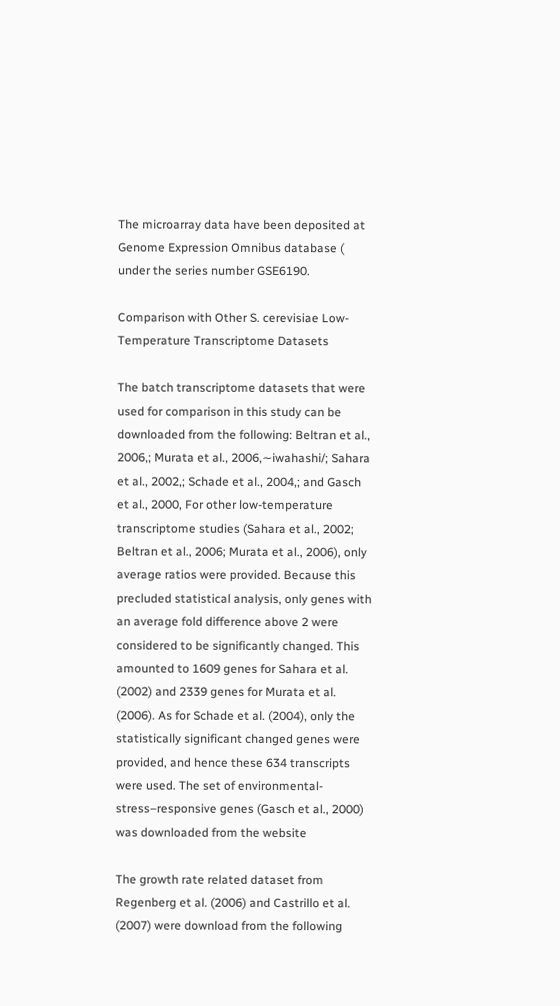The microarray data have been deposited at Genome Expression Omnibus database ( under the series number GSE6190.

Comparison with Other S. cerevisiae Low-Temperature Transcriptome Datasets

The batch transcriptome datasets that were used for comparison in this study can be downloaded from the following: Beltran et al., 2006,; Murata et al., 2006,∼iwahashi/; Sahara et al., 2002,; Schade et al., 2004,; and Gasch et al., 2000, For other low-temperature transcriptome studies (Sahara et al., 2002; Beltran et al., 2006; Murata et al., 2006), only average ratios were provided. Because this precluded statistical analysis, only genes with an average fold difference above 2 were considered to be significantly changed. This amounted to 1609 genes for Sahara et al. (2002) and 2339 genes for Murata et al. (2006). As for Schade et al. (2004), only the statistically significant changed genes were provided, and hence these 634 transcripts were used. The set of environmental-stress–responsive genes (Gasch et al., 2000) was downloaded from the website

The growth rate related dataset from Regenberg et al. (2006) and Castrillo et al. (2007) were download from the following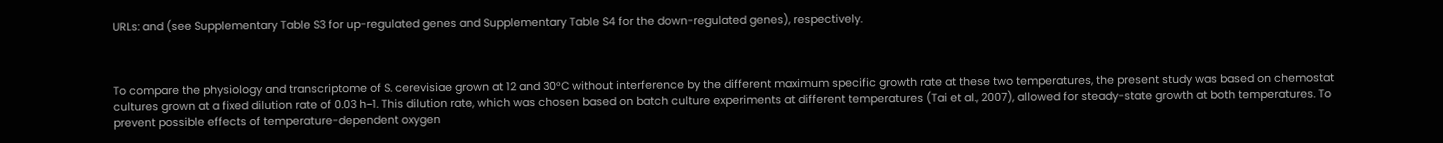URLs: and (see Supplementary Table S3 for up-regulated genes and Supplementary Table S4 for the down-regulated genes), respectively.



To compare the physiology and transcriptome of S. cerevisiae grown at 12 and 30°C without interference by the different maximum specific growth rate at these two temperatures, the present study was based on chemostat cultures grown at a fixed dilution rate of 0.03 h−1. This dilution rate, which was chosen based on batch culture experiments at different temperatures (Tai et al., 2007), allowed for steady-state growth at both temperatures. To prevent possible effects of temperature-dependent oxygen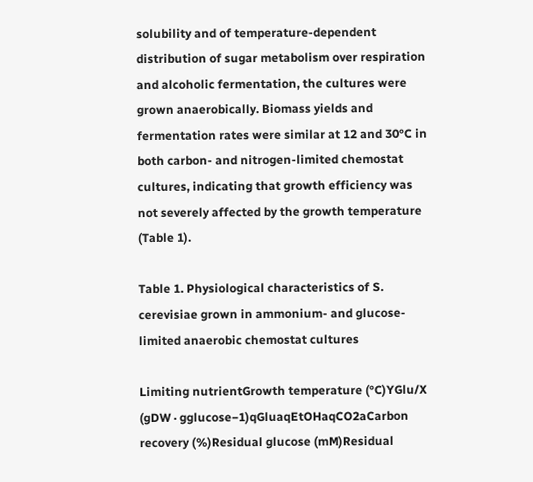solubility and of temperature-dependent distribution of sugar metabolism over respiration and alcoholic fermentation, the cultures were grown anaerobically. Biomass yields and fermentation rates were similar at 12 and 30°C in both carbon- and nitrogen-limited chemostat cultures, indicating that growth efficiency was not severely affected by the growth temperature (Table 1).

Table 1. Physiological characteristics of S. cerevisiae grown in ammonium- and glucose-limited anaerobic chemostat cultures

Limiting nutrientGrowth temperature (°C)YGlu/X (gDW · gglucose−1)qGluaqEtOHaqCO2aCarbon recovery (%)Residual glucose (mM)Residual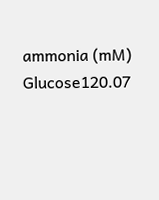ammonia (mM)
Glucose120.07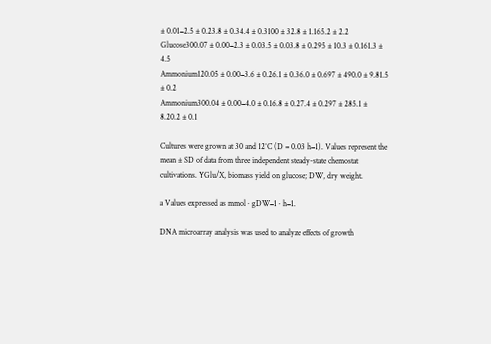± 0.01−2.5 ± 0.23.8 ± 0.34.4 ± 0.3100 ± 32.8 ± 1.165.2 ± 2.2
Glucose300.07 ± 0.00−2.3 ± 0.03.5 ± 0.03.8 ± 0.295 ± 10.3 ± 0.161.3 ± 4.5
Ammonium120.05 ± 0.00−3.6 ± 0.26.1 ± 0.36.0 ± 0.697 ± 490.0 ± 9.81.5 ± 0.2
Ammonium300.04 ± 0.00−4.0 ± 0.16.8 ± 0.27.4 ± 0.297 ± 285.1 ± 8.20.2 ± 0.1

Cultures were grown at 30 and 12°C (D = 0.03 h−1). Values represent the mean ± SD of data from three independent steady-state chemostat cultivations. YGlu/X, biomass yield on glucose; DW, dry weight.

a Values expressed as mmol · gDW−1 · h−1.

DNA microarray analysis was used to analyze effects of growth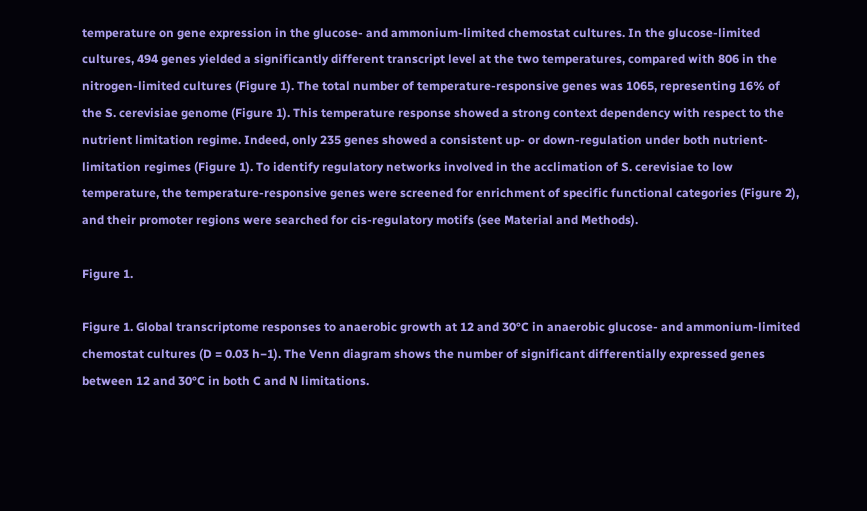temperature on gene expression in the glucose- and ammonium-limited chemostat cultures. In the glucose-limited cultures, 494 genes yielded a significantly different transcript level at the two temperatures, compared with 806 in the nitrogen-limited cultures (Figure 1). The total number of temperature-responsive genes was 1065, representing 16% of the S. cerevisiae genome (Figure 1). This temperature response showed a strong context dependency with respect to the nutrient limitation regime. Indeed, only 235 genes showed a consistent up- or down-regulation under both nutrient-limitation regimes (Figure 1). To identify regulatory networks involved in the acclimation of S. cerevisiae to low temperature, the temperature-responsive genes were screened for enrichment of specific functional categories (Figure 2), and their promoter regions were searched for cis-regulatory motifs (see Material and Methods).

Figure 1.

Figure 1. Global transcriptome responses to anaerobic growth at 12 and 30°C in anaerobic glucose- and ammonium-limited chemostat cultures (D = 0.03 h−1). The Venn diagram shows the number of significant differentially expressed genes between 12 and 30°C in both C and N limitations.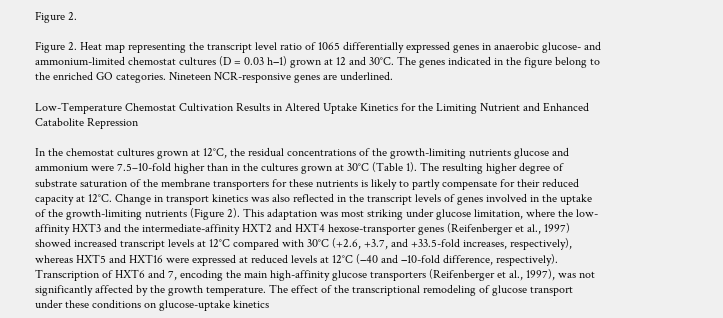Figure 2.

Figure 2. Heat map representing the transcript level ratio of 1065 differentially expressed genes in anaerobic glucose- and ammonium-limited chemostat cultures (D = 0.03 h−1) grown at 12 and 30°C. The genes indicated in the figure belong to the enriched GO categories. Nineteen NCR-responsive genes are underlined.

Low-Temperature Chemostat Cultivation Results in Altered Uptake Kinetics for the Limiting Nutrient and Enhanced Catabolite Repression

In the chemostat cultures grown at 12°C, the residual concentrations of the growth-limiting nutrients glucose and ammonium were 7.5–10-fold higher than in the cultures grown at 30°C (Table 1). The resulting higher degree of substrate saturation of the membrane transporters for these nutrients is likely to partly compensate for their reduced capacity at 12°C. Change in transport kinetics was also reflected in the transcript levels of genes involved in the uptake of the growth-limiting nutrients (Figure 2). This adaptation was most striking under glucose limitation, where the low-affinity HXT3 and the intermediate-affinity HXT2 and HXT4 hexose-transporter genes (Reifenberger et al., 1997) showed increased transcript levels at 12°C compared with 30°C (+2.6, +3.7, and +33.5-fold increases, respectively), whereas HXT5 and HXT16 were expressed at reduced levels at 12°C (−40 and −10-fold difference, respectively). Transcription of HXT6 and 7, encoding the main high-affinity glucose transporters (Reifenberger et al., 1997), was not significantly affected by the growth temperature. The effect of the transcriptional remodeling of glucose transport under these conditions on glucose-uptake kinetics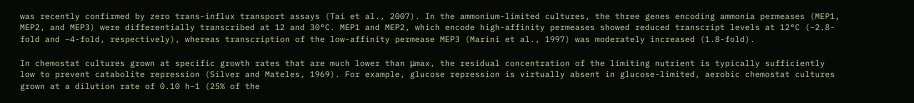was recently confirmed by zero trans-influx transport assays (Tai et al., 2007). In the ammonium-limited cultures, the three genes encoding ammonia permeases (MEP1, MEP2, and MEP3) were differentially transcribed at 12 and 30°C. MEP1 and MEP2, which encode high-affinity permeases showed reduced transcript levels at 12°C (−2.8-fold and −4-fold, respectively), whereas transcription of the low-affinity permease MEP3 (Marini et al., 1997) was moderately increased (1.8-fold).

In chemostat cultures grown at specific growth rates that are much lower than μmax, the residual concentration of the limiting nutrient is typically sufficiently low to prevent catabolite repression (Silver and Mateles, 1969). For example, glucose repression is virtually absent in glucose-limited, aerobic chemostat cultures grown at a dilution rate of 0.10 h−1 (25% of the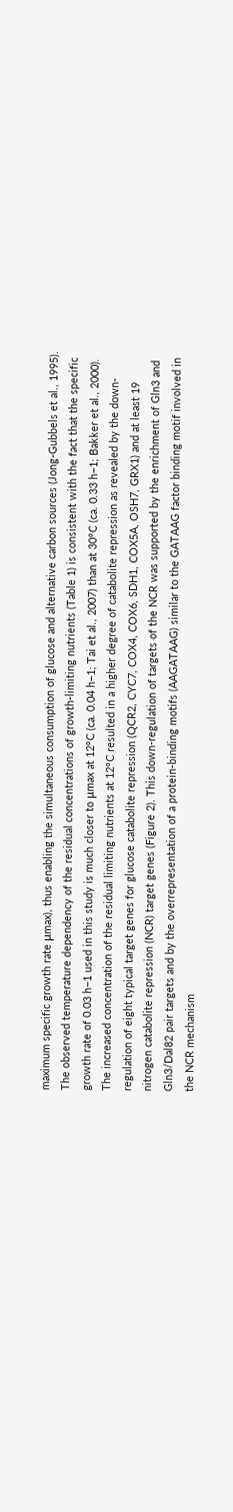maximum specific growth rate μmax), thus enabling the simultaneous consumption of glucose and alternative carbon sources (Jong-Gubbels et al., 1995). The observed temperature dependency of the residual concentrations of growth-limiting nutrients (Table 1) is consistent with the fact that the specific growth rate of 0.03 h−1 used in this study is much closer to μmax at 12°C (ca. 0.04 h−1; Tai et al., 2007) than at 30°C (ca. 0.33 h−1; Bakker et al., 2000). The increased concentration of the residual limiting nutrients at 12°C resulted in a higher degree of catabolite repression as revealed by the down-regulation of eight typical target genes for glucose catabolite repression (QCR2, CYC7, COX4, COX6, SDH1, COX5A, OSH7, GRX1) and at least 19 nitrogen catabolite repression (NCR) target genes (Figure 2). This down-regulation of targets of the NCR was supported by the enrichment of Gln3 and Gln3/Dal82 pair targets and by the overrepresentation of a protein-binding motifs (AAGATAAG) similar to the GATAAG factor binding motif involved in the NCR mechanism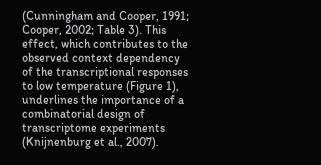(Cunningham and Cooper, 1991; Cooper, 2002; Table 3). This effect, which contributes to the observed context dependency of the transcriptional responses to low temperature (Figure 1), underlines the importance of a combinatorial design of transcriptome experiments (Knijnenburg et al., 2007).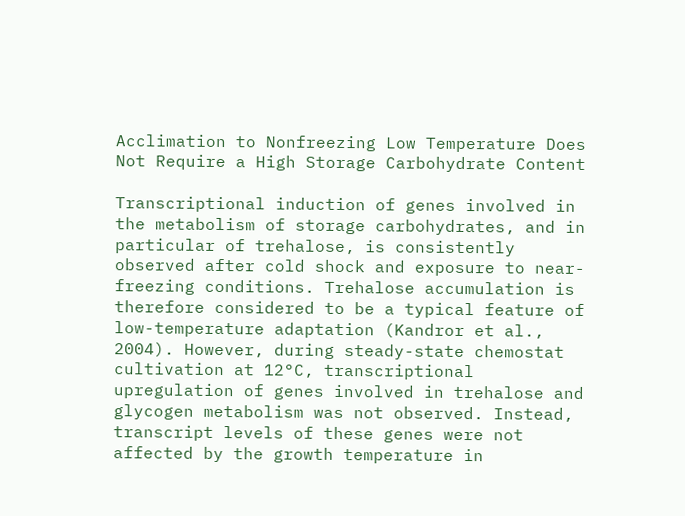Acclimation to Nonfreezing Low Temperature Does Not Require a High Storage Carbohydrate Content

Transcriptional induction of genes involved in the metabolism of storage carbohydrates, and in particular of trehalose, is consistently observed after cold shock and exposure to near-freezing conditions. Trehalose accumulation is therefore considered to be a typical feature of low-temperature adaptation (Kandror et al., 2004). However, during steady-state chemostat cultivation at 12°C, transcriptional upregulation of genes involved in trehalose and glycogen metabolism was not observed. Instead, transcript levels of these genes were not affected by the growth temperature in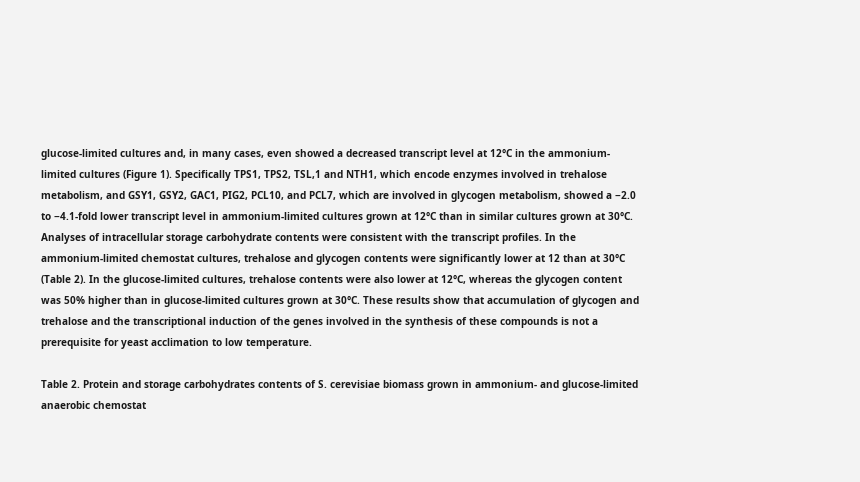glucose-limited cultures and, in many cases, even showed a decreased transcript level at 12°C in the ammonium-limited cultures (Figure 1). Specifically TPS1, TPS2, TSL,1 and NTH1, which encode enzymes involved in trehalose metabolism, and GSY1, GSY2, GAC1, PIG2, PCL10, and PCL7, which are involved in glycogen metabolism, showed a −2.0 to −4.1-fold lower transcript level in ammonium-limited cultures grown at 12°C than in similar cultures grown at 30°C. Analyses of intracellular storage carbohydrate contents were consistent with the transcript profiles. In the ammonium-limited chemostat cultures, trehalose and glycogen contents were significantly lower at 12 than at 30°C (Table 2). In the glucose-limited cultures, trehalose contents were also lower at 12°C, whereas the glycogen content was 50% higher than in glucose-limited cultures grown at 30°C. These results show that accumulation of glycogen and trehalose and the transcriptional induction of the genes involved in the synthesis of these compounds is not a prerequisite for yeast acclimation to low temperature.

Table 2. Protein and storage carbohydrates contents of S. cerevisiae biomass grown in ammonium- and glucose-limited anaerobic chemostat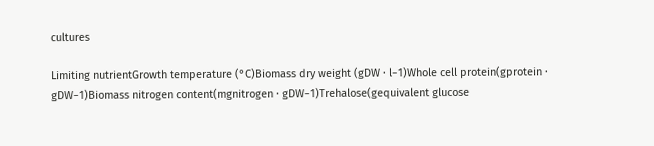cultures

Limiting nutrientGrowth temperature (°C)Biomass dry weight (gDW · l−1)Whole cell protein(gprotein · gDW−1)Biomass nitrogen content(mgnitrogen · gDW−1)Trehalose(gequivalent glucose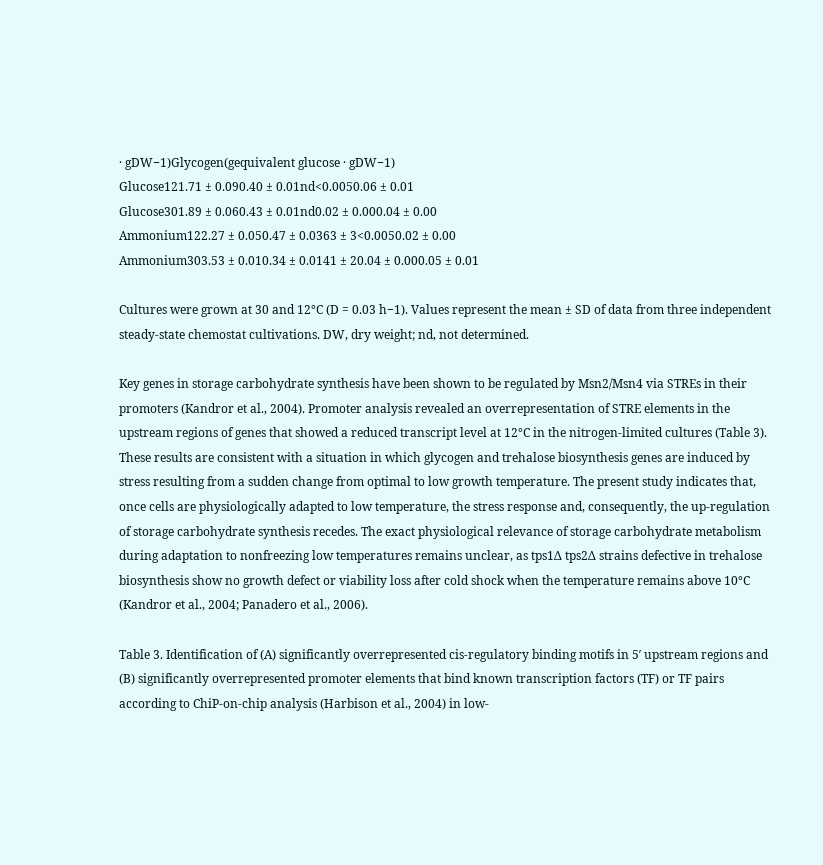· gDW−1)Glycogen(gequivalent glucose · gDW−1)
Glucose121.71 ± 0.090.40 ± 0.01nd<0.0050.06 ± 0.01
Glucose301.89 ± 0.060.43 ± 0.01nd0.02 ± 0.000.04 ± 0.00
Ammonium122.27 ± 0.050.47 ± 0.0363 ± 3<0.0050.02 ± 0.00
Ammonium303.53 ± 0.010.34 ± 0.0141 ± 20.04 ± 0.000.05 ± 0.01

Cultures were grown at 30 and 12°C (D = 0.03 h−1). Values represent the mean ± SD of data from three independent steady-state chemostat cultivations. DW, dry weight; nd, not determined.

Key genes in storage carbohydrate synthesis have been shown to be regulated by Msn2/Msn4 via STREs in their promoters (Kandror et al., 2004). Promoter analysis revealed an overrepresentation of STRE elements in the upstream regions of genes that showed a reduced transcript level at 12°C in the nitrogen-limited cultures (Table 3). These results are consistent with a situation in which glycogen and trehalose biosynthesis genes are induced by stress resulting from a sudden change from optimal to low growth temperature. The present study indicates that, once cells are physiologically adapted to low temperature, the stress response and, consequently, the up-regulation of storage carbohydrate synthesis recedes. The exact physiological relevance of storage carbohydrate metabolism during adaptation to nonfreezing low temperatures remains unclear, as tps1Δ tps2Δ strains defective in trehalose biosynthesis show no growth defect or viability loss after cold shock when the temperature remains above 10°C (Kandror et al., 2004; Panadero et al., 2006).

Table 3. Identification of (A) significantly overrepresented cis-regulatory binding motifs in 5′ upstream regions and (B) significantly overrepresented promoter elements that bind known transcription factors (TF) or TF pairs according to ChiP-on-chip analysis (Harbison et al., 2004) in low-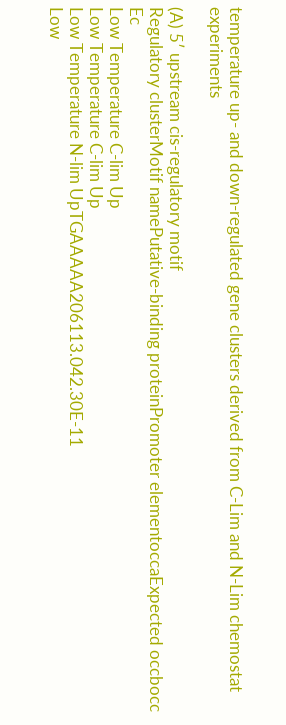temperature up- and down-regulated gene clusters derived from C-Lim and N-Lim chemostat experiments

(A) 5′ upstream cis-regulatory motif
Regulatory clusterMotif namePutative-binding proteinPromoter elementoccaExpected occbocc Ec
Low Temperature C-lim Up
Low Temperature C-lim Up
Low Temperature N-lim UpTGAAAAA206113.042.30E-11
Low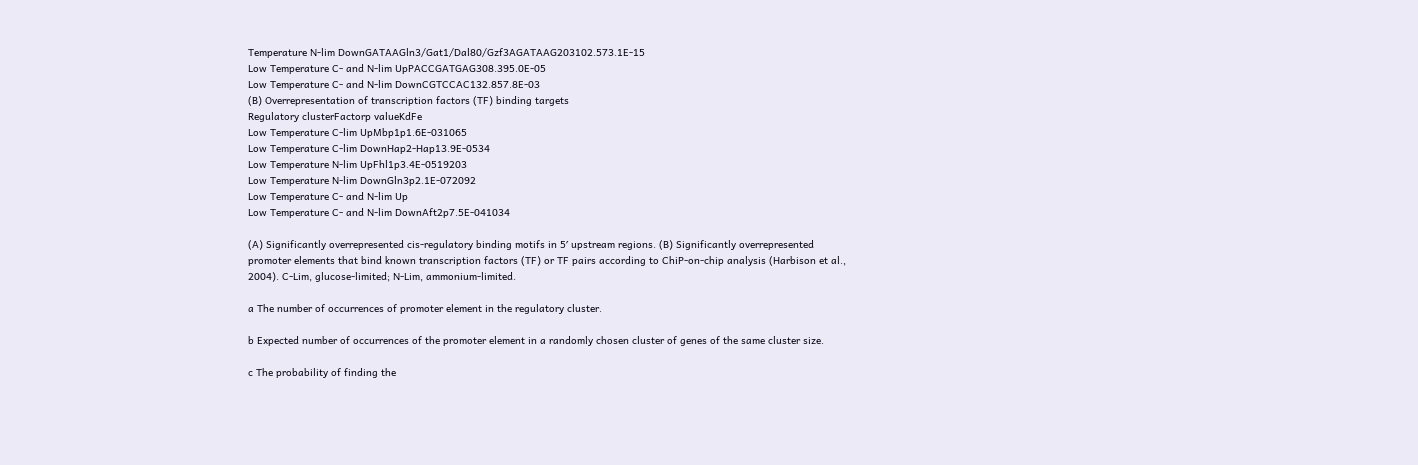Temperature N-lim DownGATAAGln3/Gat1/Dal80/Gzf3AGATAAG203102.573.1E-15
Low Temperature C- and N-lim UpPACCGATGAG308.395.0E-05
Low Temperature C- and N-lim DownCGTCCAC132.857.8E-03
(B) Overrepresentation of transcription factors (TF) binding targets
Regulatory clusterFactorp valueKdFe
Low Temperature C-lim UpMbp1p1.6E-031065
Low Temperature C-lim DownHap2-Hap13.9E-0534
Low Temperature N-lim UpFhl1p3.4E-0519203
Low Temperature N-lim DownGln3p2.1E-072092
Low Temperature C- and N-lim Up
Low Temperature C- and N-lim DownAft2p7.5E-041034

(A) Significantly overrepresented cis-regulatory binding motifs in 5′ upstream regions. (B) Significantly overrepresented promoter elements that bind known transcription factors (TF) or TF pairs according to ChiP-on-chip analysis (Harbison et al., 2004). C-Lim, glucose-limited; N-Lim, ammonium-limited.

a The number of occurrences of promoter element in the regulatory cluster.

b Expected number of occurrences of the promoter element in a randomly chosen cluster of genes of the same cluster size.

c The probability of finding the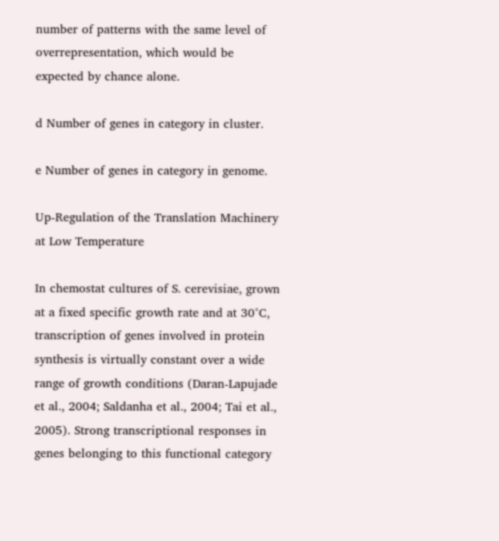number of patterns with the same level of overrepresentation, which would be expected by chance alone.

d Number of genes in category in cluster.

e Number of genes in category in genome.

Up-Regulation of the Translation Machinery at Low Temperature

In chemostat cultures of S. cerevisiae, grown at a fixed specific growth rate and at 30°C, transcription of genes involved in protein synthesis is virtually constant over a wide range of growth conditions (Daran-Lapujade et al., 2004; Saldanha et al., 2004; Tai et al., 2005). Strong transcriptional responses in genes belonging to this functional category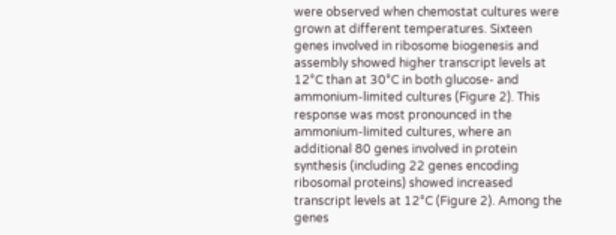were observed when chemostat cultures were grown at different temperatures. Sixteen genes involved in ribosome biogenesis and assembly showed higher transcript levels at 12°C than at 30°C in both glucose- and ammonium-limited cultures (Figure 2). This response was most pronounced in the ammonium-limited cultures, where an additional 80 genes involved in protein synthesis (including 22 genes encoding ribosomal proteins) showed increased transcript levels at 12°C (Figure 2). Among the genes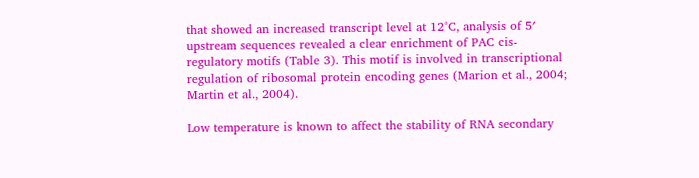that showed an increased transcript level at 12°C, analysis of 5′ upstream sequences revealed a clear enrichment of PAC cis-regulatory motifs (Table 3). This motif is involved in transcriptional regulation of ribosomal protein encoding genes (Marion et al., 2004; Martin et al., 2004).

Low temperature is known to affect the stability of RNA secondary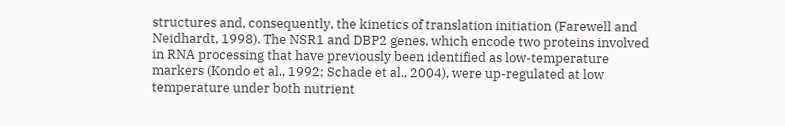structures and, consequently, the kinetics of translation initiation (Farewell and Neidhardt, 1998). The NSR1 and DBP2 genes, which encode two proteins involved in RNA processing that have previously been identified as low-temperature markers (Kondo et al., 1992; Schade et al., 2004), were up-regulated at low temperature under both nutrient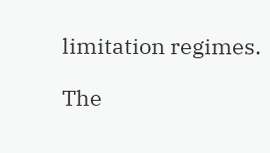limitation regimes.

The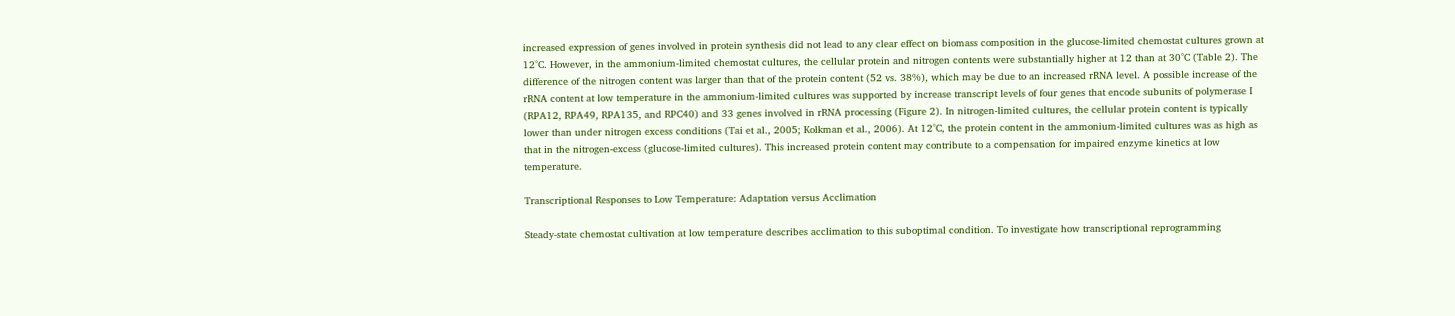increased expression of genes involved in protein synthesis did not lead to any clear effect on biomass composition in the glucose-limited chemostat cultures grown at 12°C. However, in the ammonium-limited chemostat cultures, the cellular protein and nitrogen contents were substantially higher at 12 than at 30°C (Table 2). The difference of the nitrogen content was larger than that of the protein content (52 vs. 38%), which may be due to an increased rRNA level. A possible increase of the rRNA content at low temperature in the ammonium-limited cultures was supported by increase transcript levels of four genes that encode subunits of polymerase I (RPA12, RPA49, RPA135, and RPC40) and 33 genes involved in rRNA processing (Figure 2). In nitrogen-limited cultures, the cellular protein content is typically lower than under nitrogen excess conditions (Tai et al., 2005; Kolkman et al., 2006). At 12°C, the protein content in the ammonium-limited cultures was as high as that in the nitrogen-excess (glucose-limited cultures). This increased protein content may contribute to a compensation for impaired enzyme kinetics at low temperature.

Transcriptional Responses to Low Temperature: Adaptation versus Acclimation

Steady-state chemostat cultivation at low temperature describes acclimation to this suboptimal condition. To investigate how transcriptional reprogramming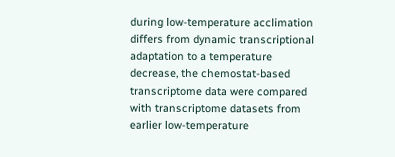during low-temperature acclimation differs from dynamic transcriptional adaptation to a temperature decrease, the chemostat-based transcriptome data were compared with transcriptome datasets from earlier low-temperature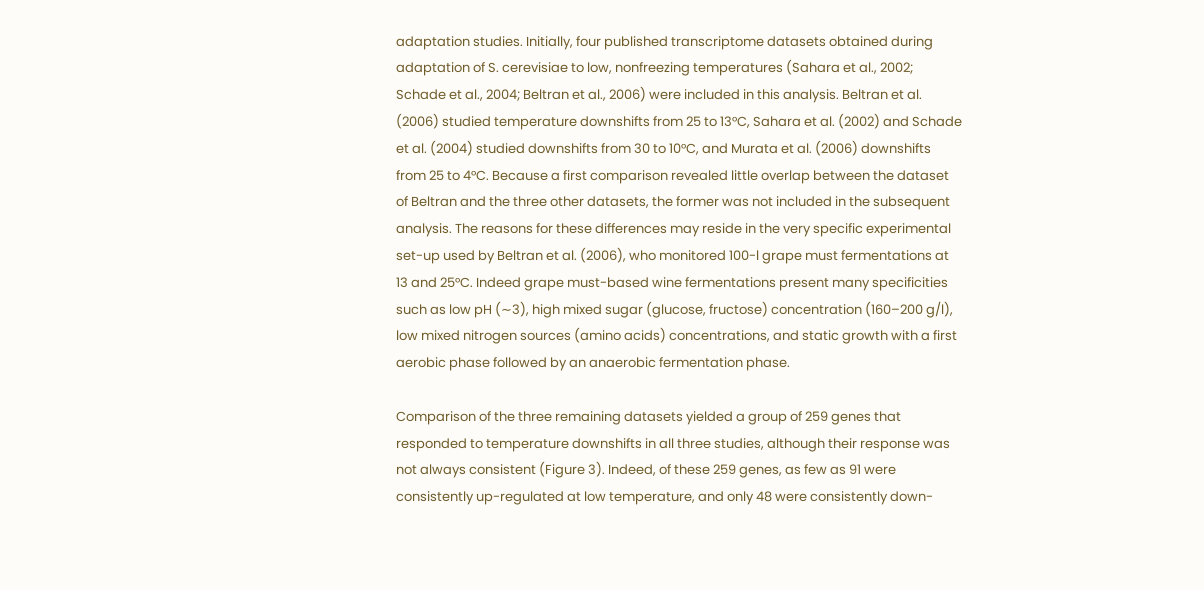adaptation studies. Initially, four published transcriptome datasets obtained during adaptation of S. cerevisiae to low, nonfreezing temperatures (Sahara et al., 2002; Schade et al., 2004; Beltran et al., 2006) were included in this analysis. Beltran et al. (2006) studied temperature downshifts from 25 to 13°C, Sahara et al. (2002) and Schade et al. (2004) studied downshifts from 30 to 10°C, and Murata et al. (2006) downshifts from 25 to 4°C. Because a first comparison revealed little overlap between the dataset of Beltran and the three other datasets, the former was not included in the subsequent analysis. The reasons for these differences may reside in the very specific experimental set-up used by Beltran et al. (2006), who monitored 100-l grape must fermentations at 13 and 25°C. Indeed grape must-based wine fermentations present many specificities such as low pH (∼3), high mixed sugar (glucose, fructose) concentration (160–200 g/l), low mixed nitrogen sources (amino acids) concentrations, and static growth with a first aerobic phase followed by an anaerobic fermentation phase.

Comparison of the three remaining datasets yielded a group of 259 genes that responded to temperature downshifts in all three studies, although their response was not always consistent (Figure 3). Indeed, of these 259 genes, as few as 91 were consistently up-regulated at low temperature, and only 48 were consistently down-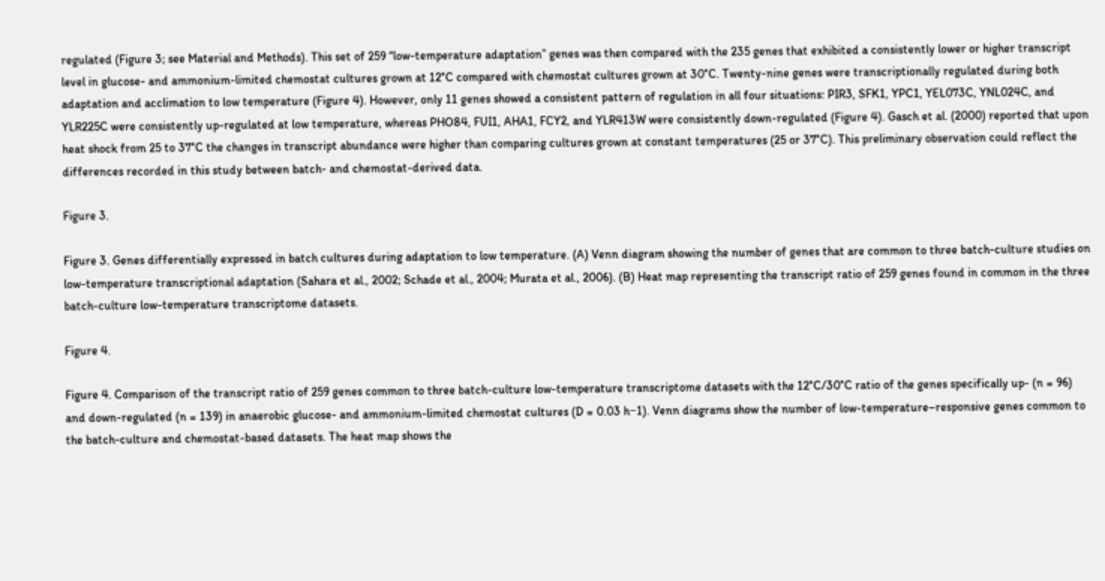regulated (Figure 3; see Material and Methods). This set of 259 “low-temperature adaptation” genes was then compared with the 235 genes that exhibited a consistently lower or higher transcript level in glucose- and ammonium-limited chemostat cultures grown at 12°C compared with chemostat cultures grown at 30°C. Twenty-nine genes were transcriptionally regulated during both adaptation and acclimation to low temperature (Figure 4). However, only 11 genes showed a consistent pattern of regulation in all four situations: PIR3, SFK1, YPC1, YEL073C, YNL024C, and YLR225C were consistently up-regulated at low temperature, whereas PHO84, FUI1, AHA1, FCY2, and YLR413W were consistently down-regulated (Figure 4). Gasch et al. (2000) reported that upon heat shock from 25 to 37°C the changes in transcript abundance were higher than comparing cultures grown at constant temperatures (25 or 37°C). This preliminary observation could reflect the differences recorded in this study between batch- and chemostat-derived data.

Figure 3.

Figure 3. Genes differentially expressed in batch cultures during adaptation to low temperature. (A) Venn diagram showing the number of genes that are common to three batch-culture studies on low-temperature transcriptional adaptation (Sahara et al., 2002; Schade et al., 2004; Murata et al., 2006). (B) Heat map representing the transcript ratio of 259 genes found in common in the three batch-culture low-temperature transcriptome datasets.

Figure 4.

Figure 4. Comparison of the transcript ratio of 259 genes common to three batch-culture low-temperature transcriptome datasets with the 12°C/30°C ratio of the genes specifically up- (n = 96) and down-regulated (n = 139) in anaerobic glucose- and ammonium-limited chemostat cultures (D = 0.03 h−1). Venn diagrams show the number of low-temperature–responsive genes common to the batch-culture and chemostat-based datasets. The heat map shows the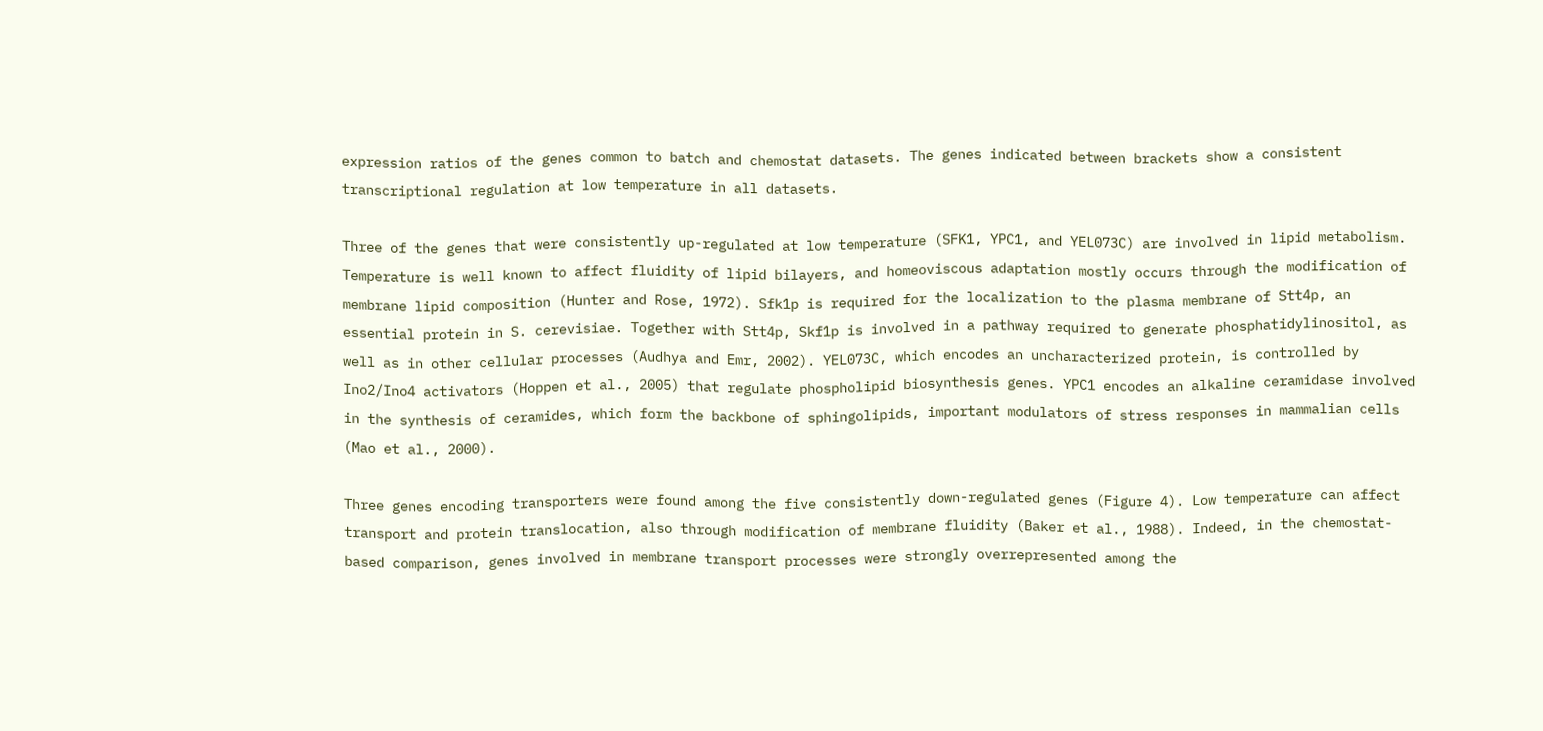expression ratios of the genes common to batch and chemostat datasets. The genes indicated between brackets show a consistent transcriptional regulation at low temperature in all datasets.

Three of the genes that were consistently up-regulated at low temperature (SFK1, YPC1, and YEL073C) are involved in lipid metabolism. Temperature is well known to affect fluidity of lipid bilayers, and homeoviscous adaptation mostly occurs through the modification of membrane lipid composition (Hunter and Rose, 1972). Sfk1p is required for the localization to the plasma membrane of Stt4p, an essential protein in S. cerevisiae. Together with Stt4p, Skf1p is involved in a pathway required to generate phosphatidylinositol, as well as in other cellular processes (Audhya and Emr, 2002). YEL073C, which encodes an uncharacterized protein, is controlled by Ino2/Ino4 activators (Hoppen et al., 2005) that regulate phospholipid biosynthesis genes. YPC1 encodes an alkaline ceramidase involved in the synthesis of ceramides, which form the backbone of sphingolipids, important modulators of stress responses in mammalian cells (Mao et al., 2000).

Three genes encoding transporters were found among the five consistently down-regulated genes (Figure 4). Low temperature can affect transport and protein translocation, also through modification of membrane fluidity (Baker et al., 1988). Indeed, in the chemostat-based comparison, genes involved in membrane transport processes were strongly overrepresented among the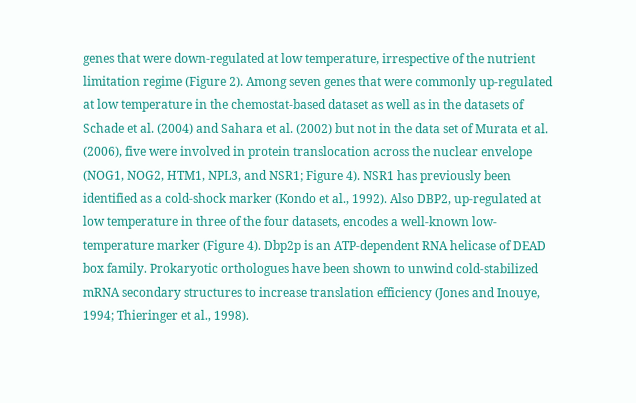genes that were down-regulated at low temperature, irrespective of the nutrient limitation regime (Figure 2). Among seven genes that were commonly up-regulated at low temperature in the chemostat-based dataset as well as in the datasets of Schade et al. (2004) and Sahara et al. (2002) but not in the data set of Murata et al. (2006), five were involved in protein translocation across the nuclear envelope (NOG1, NOG2, HTM1, NPL3, and NSR1; Figure 4). NSR1 has previously been identified as a cold-shock marker (Kondo et al., 1992). Also DBP2, up-regulated at low temperature in three of the four datasets, encodes a well-known low-temperature marker (Figure 4). Dbp2p is an ATP-dependent RNA helicase of DEAD box family. Prokaryotic orthologues have been shown to unwind cold-stabilized mRNA secondary structures to increase translation efficiency (Jones and Inouye, 1994; Thieringer et al., 1998).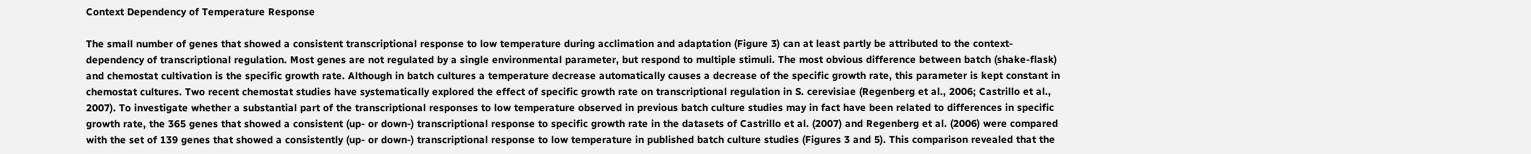Context Dependency of Temperature Response

The small number of genes that showed a consistent transcriptional response to low temperature during acclimation and adaptation (Figure 3) can at least partly be attributed to the context-dependency of transcriptional regulation. Most genes are not regulated by a single environmental parameter, but respond to multiple stimuli. The most obvious difference between batch (shake-flask) and chemostat cultivation is the specific growth rate. Although in batch cultures a temperature decrease automatically causes a decrease of the specific growth rate, this parameter is kept constant in chemostat cultures. Two recent chemostat studies have systematically explored the effect of specific growth rate on transcriptional regulation in S. cerevisiae (Regenberg et al., 2006; Castrillo et al., 2007). To investigate whether a substantial part of the transcriptional responses to low temperature observed in previous batch culture studies may in fact have been related to differences in specific growth rate, the 365 genes that showed a consistent (up- or down-) transcriptional response to specific growth rate in the datasets of Castrillo et al. (2007) and Regenberg et al. (2006) were compared with the set of 139 genes that showed a consistently (up- or down-) transcriptional response to low temperature in published batch culture studies (Figures 3 and 5). This comparison revealed that the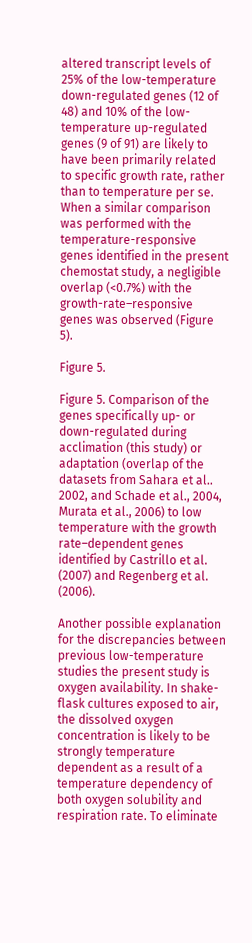altered transcript levels of 25% of the low-temperature down-regulated genes (12 of 48) and 10% of the low-temperature up-regulated genes (9 of 91) are likely to have been primarily related to specific growth rate, rather than to temperature per se. When a similar comparison was performed with the temperature-responsive genes identified in the present chemostat study, a negligible overlap (<0.7%) with the growth-rate–responsive genes was observed (Figure 5).

Figure 5.

Figure 5. Comparison of the genes specifically up- or down-regulated during acclimation (this study) or adaptation (overlap of the datasets from Sahara et al.. 2002, and Schade et al., 2004, Murata et al., 2006) to low temperature with the growth rate–dependent genes identified by Castrillo et al. (2007) and Regenberg et al. (2006).

Another possible explanation for the discrepancies between previous low-temperature studies the present study is oxygen availability. In shake-flask cultures exposed to air, the dissolved oxygen concentration is likely to be strongly temperature dependent as a result of a temperature dependency of both oxygen solubility and respiration rate. To eliminate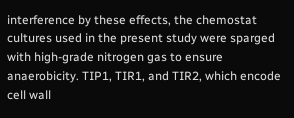interference by these effects, the chemostat cultures used in the present study were sparged with high-grade nitrogen gas to ensure anaerobicity. TIP1, TIR1, and TIR2, which encode cell wall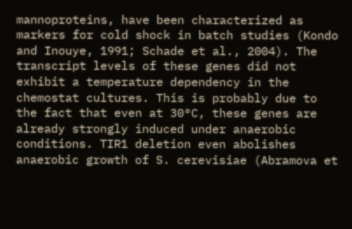mannoproteins, have been characterized as markers for cold shock in batch studies (Kondo and Inouye, 1991; Schade et al., 2004). The transcript levels of these genes did not exhibit a temperature dependency in the chemostat cultures. This is probably due to the fact that even at 30°C, these genes are already strongly induced under anaerobic conditions. TIR1 deletion even abolishes anaerobic growth of S. cerevisiae (Abramova et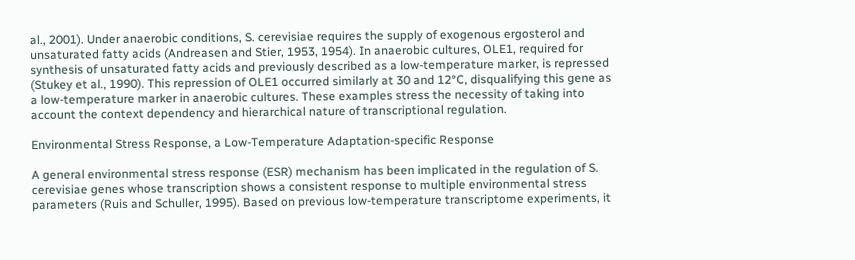al., 2001). Under anaerobic conditions, S. cerevisiae requires the supply of exogenous ergosterol and unsaturated fatty acids (Andreasen and Stier, 1953, 1954). In anaerobic cultures, OLE1, required for synthesis of unsaturated fatty acids and previously described as a low-temperature marker, is repressed (Stukey et al., 1990). This repression of OLE1 occurred similarly at 30 and 12°C, disqualifying this gene as a low-temperature marker in anaerobic cultures. These examples stress the necessity of taking into account the context dependency and hierarchical nature of transcriptional regulation.

Environmental Stress Response, a Low-Temperature Adaptation-specific Response

A general environmental stress response (ESR) mechanism has been implicated in the regulation of S. cerevisiae genes whose transcription shows a consistent response to multiple environmental stress parameters (Ruis and Schuller, 1995). Based on previous low-temperature transcriptome experiments, it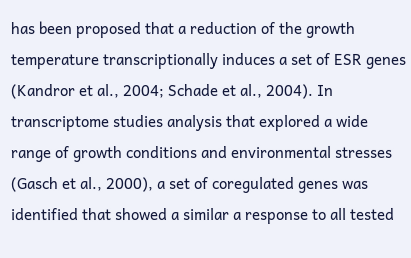has been proposed that a reduction of the growth temperature transcriptionally induces a set of ESR genes (Kandror et al., 2004; Schade et al., 2004). In transcriptome studies analysis that explored a wide range of growth conditions and environmental stresses (Gasch et al., 2000), a set of coregulated genes was identified that showed a similar a response to all tested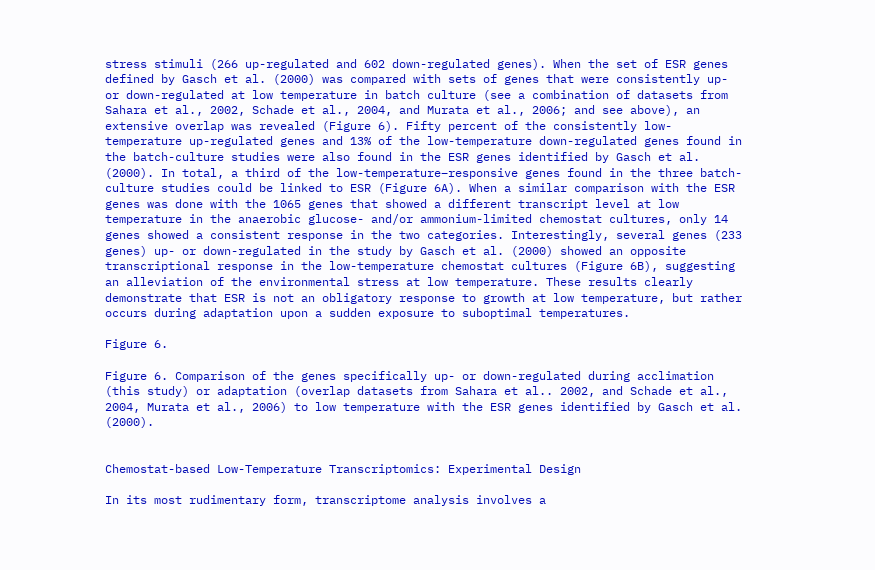stress stimuli (266 up-regulated and 602 down-regulated genes). When the set of ESR genes defined by Gasch et al. (2000) was compared with sets of genes that were consistently up- or down-regulated at low temperature in batch culture (see a combination of datasets from Sahara et al., 2002, Schade et al., 2004, and Murata et al., 2006; and see above), an extensive overlap was revealed (Figure 6). Fifty percent of the consistently low-temperature up-regulated genes and 13% of the low-temperature down-regulated genes found in the batch-culture studies were also found in the ESR genes identified by Gasch et al. (2000). In total, a third of the low-temperature–responsive genes found in the three batch-culture studies could be linked to ESR (Figure 6A). When a similar comparison with the ESR genes was done with the 1065 genes that showed a different transcript level at low temperature in the anaerobic glucose- and/or ammonium-limited chemostat cultures, only 14 genes showed a consistent response in the two categories. Interestingly, several genes (233 genes) up- or down-regulated in the study by Gasch et al. (2000) showed an opposite transcriptional response in the low-temperature chemostat cultures (Figure 6B), suggesting an alleviation of the environmental stress at low temperature. These results clearly demonstrate that ESR is not an obligatory response to growth at low temperature, but rather occurs during adaptation upon a sudden exposure to suboptimal temperatures.

Figure 6.

Figure 6. Comparison of the genes specifically up- or down-regulated during acclimation (this study) or adaptation (overlap datasets from Sahara et al.. 2002, and Schade et al., 2004, Murata et al., 2006) to low temperature with the ESR genes identified by Gasch et al. (2000).


Chemostat-based Low-Temperature Transcriptomics: Experimental Design

In its most rudimentary form, transcriptome analysis involves a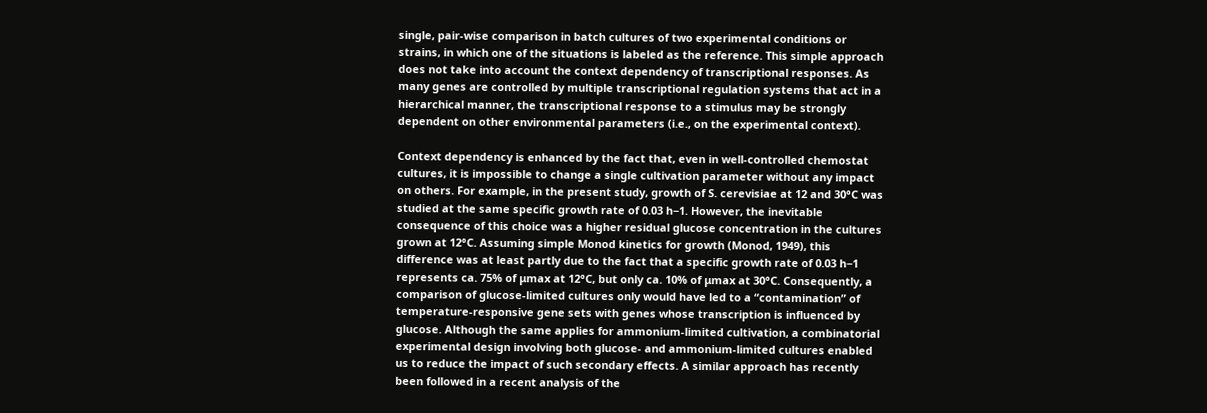single, pair-wise comparison in batch cultures of two experimental conditions or strains, in which one of the situations is labeled as the reference. This simple approach does not take into account the context dependency of transcriptional responses. As many genes are controlled by multiple transcriptional regulation systems that act in a hierarchical manner, the transcriptional response to a stimulus may be strongly dependent on other environmental parameters (i.e., on the experimental context).

Context dependency is enhanced by the fact that, even in well-controlled chemostat cultures, it is impossible to change a single cultivation parameter without any impact on others. For example, in the present study, growth of S. cerevisiae at 12 and 30°C was studied at the same specific growth rate of 0.03 h−1. However, the inevitable consequence of this choice was a higher residual glucose concentration in the cultures grown at 12°C. Assuming simple Monod kinetics for growth (Monod, 1949), this difference was at least partly due to the fact that a specific growth rate of 0.03 h−1 represents ca. 75% of μmax at 12°C, but only ca. 10% of μmax at 30°C. Consequently, a comparison of glucose-limited cultures only would have led to a “contamination” of temperature-responsive gene sets with genes whose transcription is influenced by glucose. Although the same applies for ammonium-limited cultivation, a combinatorial experimental design involving both glucose- and ammonium-limited cultures enabled us to reduce the impact of such secondary effects. A similar approach has recently been followed in a recent analysis of the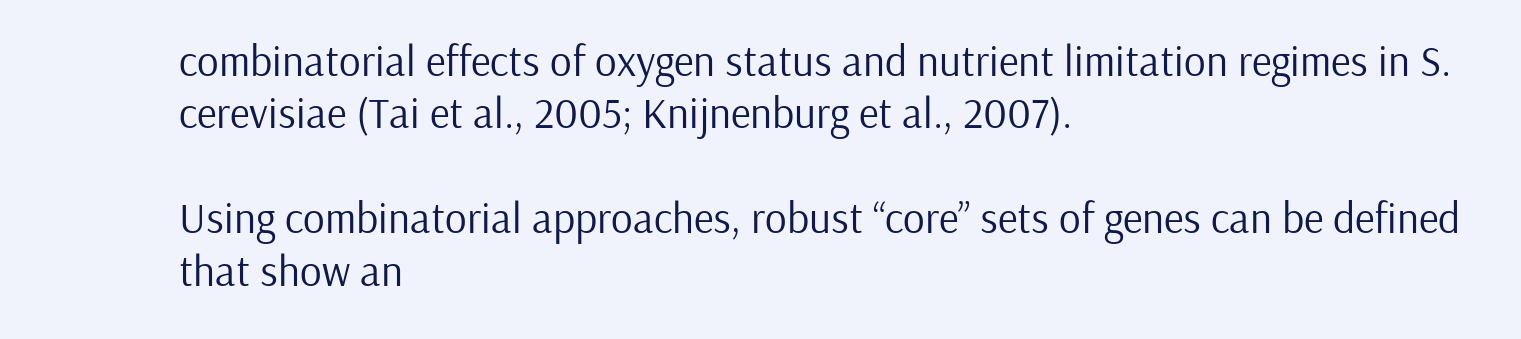combinatorial effects of oxygen status and nutrient limitation regimes in S. cerevisiae (Tai et al., 2005; Knijnenburg et al., 2007).

Using combinatorial approaches, robust “core” sets of genes can be defined that show an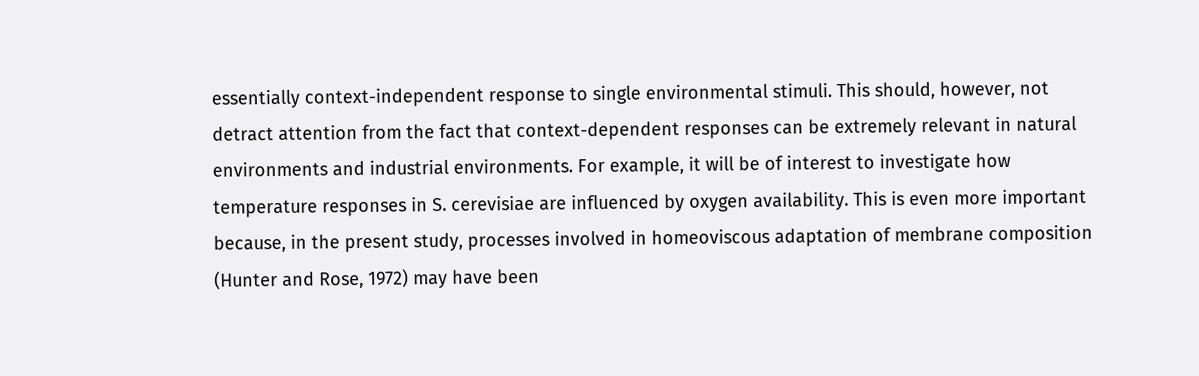essentially context-independent response to single environmental stimuli. This should, however, not detract attention from the fact that context-dependent responses can be extremely relevant in natural environments and industrial environments. For example, it will be of interest to investigate how temperature responses in S. cerevisiae are influenced by oxygen availability. This is even more important because, in the present study, processes involved in homeoviscous adaptation of membrane composition (Hunter and Rose, 1972) may have been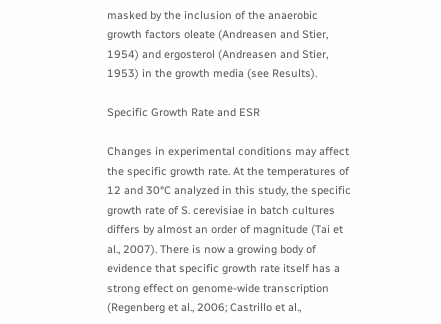masked by the inclusion of the anaerobic growth factors oleate (Andreasen and Stier, 1954) and ergosterol (Andreasen and Stier, 1953) in the growth media (see Results).

Specific Growth Rate and ESR

Changes in experimental conditions may affect the specific growth rate. At the temperatures of 12 and 30°C analyzed in this study, the specific growth rate of S. cerevisiae in batch cultures differs by almost an order of magnitude (Tai et al., 2007). There is now a growing body of evidence that specific growth rate itself has a strong effect on genome-wide transcription (Regenberg et al., 2006; Castrillo et al.,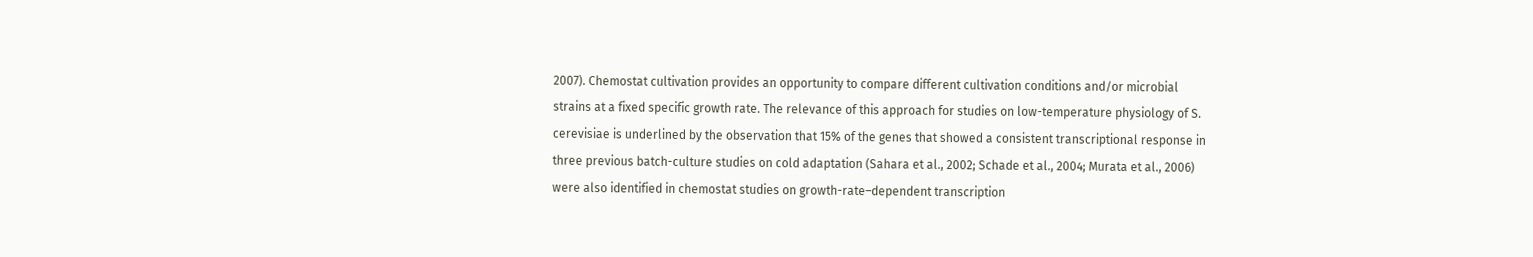2007). Chemostat cultivation provides an opportunity to compare different cultivation conditions and/or microbial strains at a fixed specific growth rate. The relevance of this approach for studies on low-temperature physiology of S. cerevisiae is underlined by the observation that 15% of the genes that showed a consistent transcriptional response in three previous batch-culture studies on cold adaptation (Sahara et al., 2002; Schade et al., 2004; Murata et al., 2006) were also identified in chemostat studies on growth-rate–dependent transcription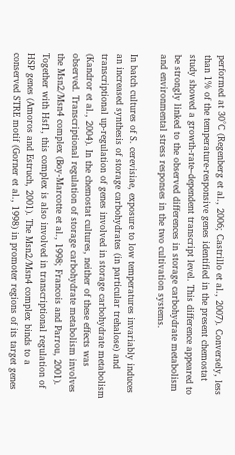performed at 30°C (Regenberg et al., 2006; Castrillo et al., 2007). Conversely, less than 1% of the temperature-responsive genes identified in the present chemostat study showed a growth-rate–dependent transcript level. This difference appeared to be strongly linked to the observed differences in storage carbohydrate metabolism and environmental stress responses in the two cultivation systems.

In batch cultures of S. cerevisiae, exposure to low temperatures invariably induces an increased synthesis of storage carbohydrates (in particular trehalose) and transcriptional up-regulation of genes involved in storage carbohydrate metabolism (Kandror et al., 2004). In the chemostat cultures, neither of these effects was observed. Transcriptional regulation of storage carbohydrate metabolism involves the Msn2/Msn4 complex (Boy-Marcotte et al., 1998; Francois and Parrou, 2001). Together with Hsf1, this complex is also involved in transcriptional regulation of HSP genes (Amoros and Estruch, 2001). The Msn2/Msn4 complex binds to a conserved STRE motif (Gorner et al., 1998) in promoter regions of its target genes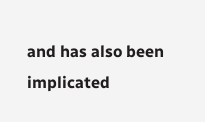and has also been implicated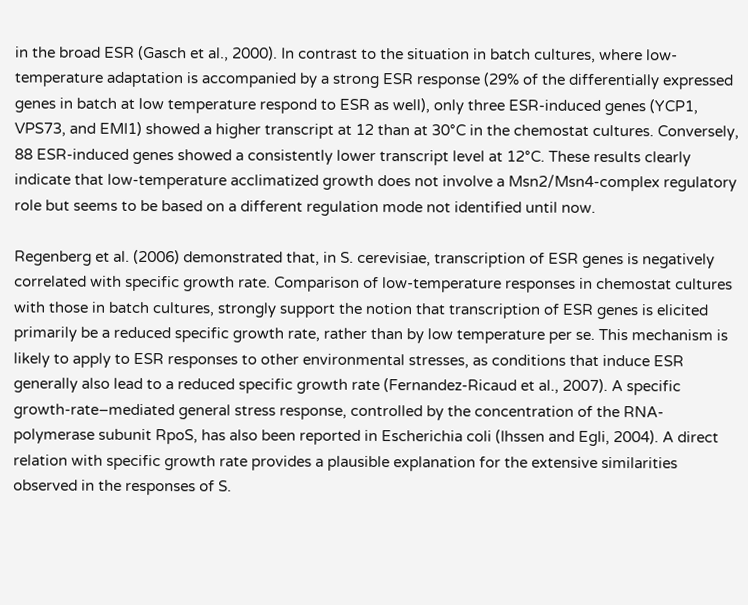in the broad ESR (Gasch et al., 2000). In contrast to the situation in batch cultures, where low-temperature adaptation is accompanied by a strong ESR response (29% of the differentially expressed genes in batch at low temperature respond to ESR as well), only three ESR-induced genes (YCP1, VPS73, and EMI1) showed a higher transcript at 12 than at 30°C in the chemostat cultures. Conversely, 88 ESR-induced genes showed a consistently lower transcript level at 12°C. These results clearly indicate that low-temperature acclimatized growth does not involve a Msn2/Msn4-complex regulatory role but seems to be based on a different regulation mode not identified until now.

Regenberg et al. (2006) demonstrated that, in S. cerevisiae, transcription of ESR genes is negatively correlated with specific growth rate. Comparison of low-temperature responses in chemostat cultures with those in batch cultures, strongly support the notion that transcription of ESR genes is elicited primarily be a reduced specific growth rate, rather than by low temperature per se. This mechanism is likely to apply to ESR responses to other environmental stresses, as conditions that induce ESR generally also lead to a reduced specific growth rate (Fernandez-Ricaud et al., 2007). A specific growth-rate–mediated general stress response, controlled by the concentration of the RNA-polymerase subunit RpoS, has also been reported in Escherichia coli (Ihssen and Egli, 2004). A direct relation with specific growth rate provides a plausible explanation for the extensive similarities observed in the responses of S.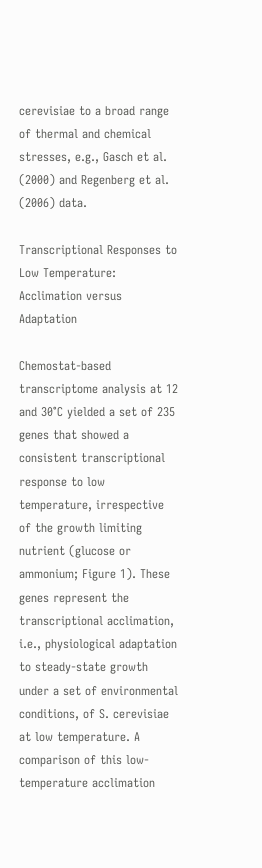cerevisiae to a broad range of thermal and chemical stresses, e.g., Gasch et al. (2000) and Regenberg et al. (2006) data.

Transcriptional Responses to Low Temperature: Acclimation versus Adaptation

Chemostat-based transcriptome analysis at 12 and 30°C yielded a set of 235 genes that showed a consistent transcriptional response to low temperature, irrespective of the growth limiting nutrient (glucose or ammonium; Figure 1). These genes represent the transcriptional acclimation, i.e., physiological adaptation to steady-state growth under a set of environmental conditions, of S. cerevisiae at low temperature. A comparison of this low-temperature acclimation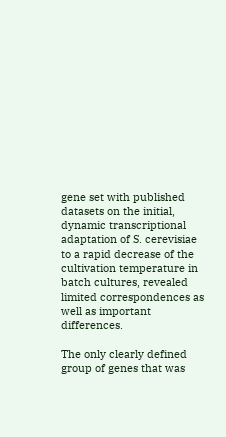gene set with published datasets on the initial, dynamic transcriptional adaptation of S. cerevisiae to a rapid decrease of the cultivation temperature in batch cultures, revealed limited correspondences as well as important differences.

The only clearly defined group of genes that was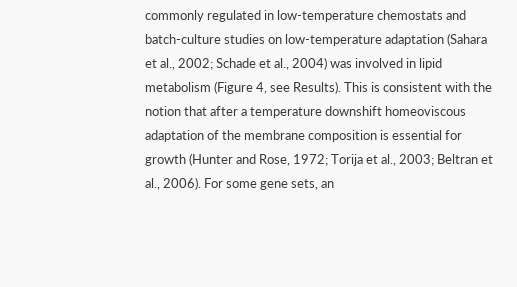commonly regulated in low-temperature chemostats and batch-culture studies on low-temperature adaptation (Sahara et al., 2002; Schade et al., 2004) was involved in lipid metabolism (Figure 4, see Results). This is consistent with the notion that after a temperature downshift homeoviscous adaptation of the membrane composition is essential for growth (Hunter and Rose, 1972; Torija et al., 2003; Beltran et al., 2006). For some gene sets, an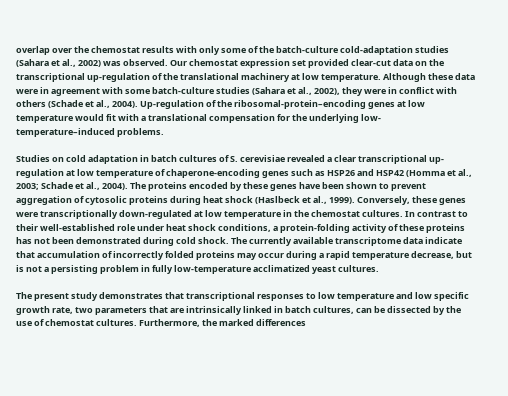overlap over the chemostat results with only some of the batch-culture cold-adaptation studies (Sahara et al., 2002) was observed. Our chemostat expression set provided clear-cut data on the transcriptional up-regulation of the translational machinery at low temperature. Although these data were in agreement with some batch-culture studies (Sahara et al., 2002), they were in conflict with others (Schade et al., 2004). Up-regulation of the ribosomal-protein–encoding genes at low temperature would fit with a translational compensation for the underlying low-temperature–induced problems.

Studies on cold adaptation in batch cultures of S. cerevisiae revealed a clear transcriptional up-regulation at low temperature of chaperone-encoding genes such as HSP26 and HSP42 (Homma et al., 2003; Schade et al., 2004). The proteins encoded by these genes have been shown to prevent aggregation of cytosolic proteins during heat shock (Haslbeck et al., 1999). Conversely, these genes were transcriptionally down-regulated at low temperature in the chemostat cultures. In contrast to their well-established role under heat shock conditions, a protein-folding activity of these proteins has not been demonstrated during cold shock. The currently available transcriptome data indicate that accumulation of incorrectly folded proteins may occur during a rapid temperature decrease, but is not a persisting problem in fully low-temperature acclimatized yeast cultures.

The present study demonstrates that transcriptional responses to low temperature and low specific growth rate, two parameters that are intrinsically linked in batch cultures, can be dissected by the use of chemostat cultures. Furthermore, the marked differences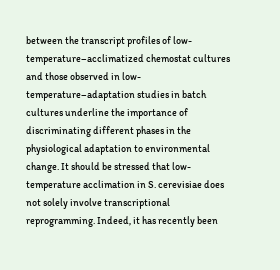between the transcript profiles of low-temperature–acclimatized chemostat cultures and those observed in low-temperature–adaptation studies in batch cultures underline the importance of discriminating different phases in the physiological adaptation to environmental change. It should be stressed that low-temperature acclimation in S. cerevisiae does not solely involve transcriptional reprogramming. Indeed, it has recently been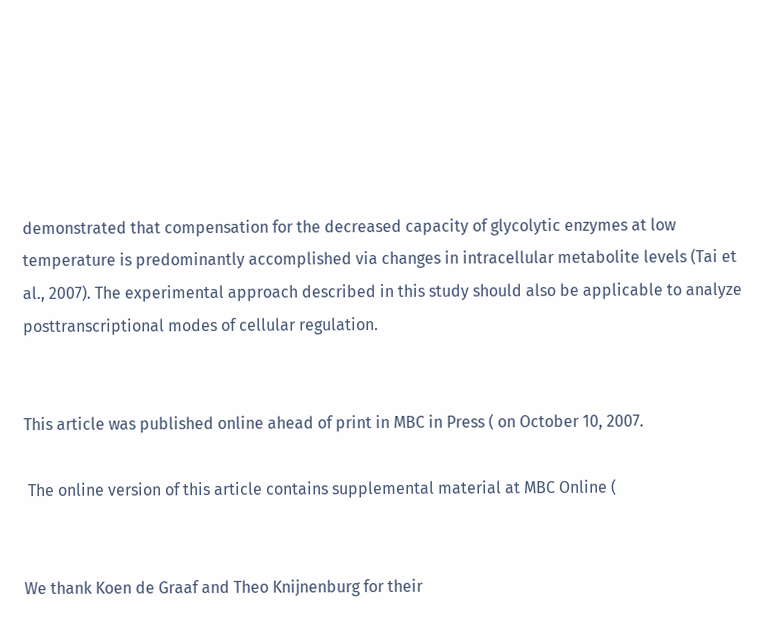demonstrated that compensation for the decreased capacity of glycolytic enzymes at low temperature is predominantly accomplished via changes in intracellular metabolite levels (Tai et al., 2007). The experimental approach described in this study should also be applicable to analyze posttranscriptional modes of cellular regulation.


This article was published online ahead of print in MBC in Press ( on October 10, 2007.

 The online version of this article contains supplemental material at MBC Online (


We thank Koen de Graaf and Theo Knijnenburg for their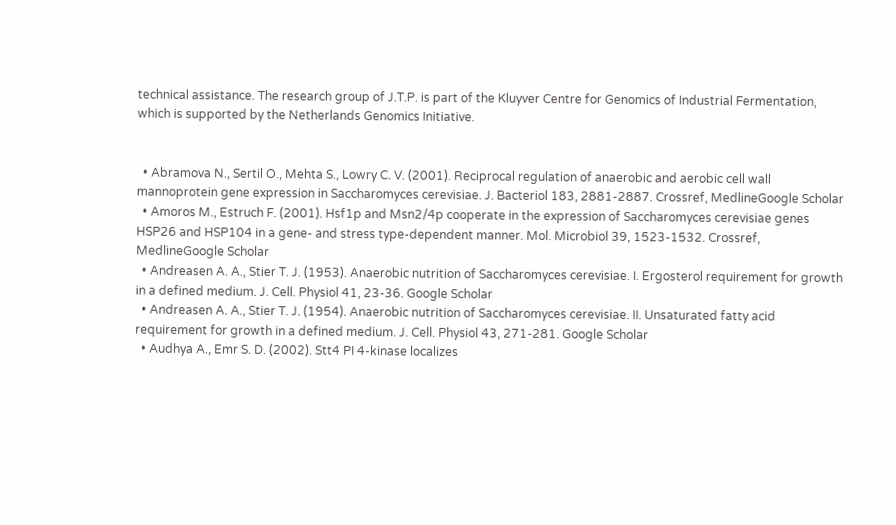technical assistance. The research group of J.T.P. is part of the Kluyver Centre for Genomics of Industrial Fermentation, which is supported by the Netherlands Genomics Initiative.


  • Abramova N., Sertil O., Mehta S., Lowry C. V. (2001). Reciprocal regulation of anaerobic and aerobic cell wall mannoprotein gene expression in Saccharomyces cerevisiae. J. Bacteriol 183, 2881-2887. Crossref, MedlineGoogle Scholar
  • Amoros M., Estruch F. (2001). Hsf1p and Msn2/4p cooperate in the expression of Saccharomyces cerevisiae genes HSP26 and HSP104 in a gene- and stress type-dependent manner. Mol. Microbiol 39, 1523-1532. Crossref, MedlineGoogle Scholar
  • Andreasen A. A., Stier T. J. (1953). Anaerobic nutrition of Saccharomyces cerevisiae. I. Ergosterol requirement for growth in a defined medium. J. Cell. Physiol 41, 23-36. Google Scholar
  • Andreasen A. A., Stier T. J. (1954). Anaerobic nutrition of Saccharomyces cerevisiae. II. Unsaturated fatty acid requirement for growth in a defined medium. J. Cell. Physiol 43, 271-281. Google Scholar
  • Audhya A., Emr S. D. (2002). Stt4 PI 4-kinase localizes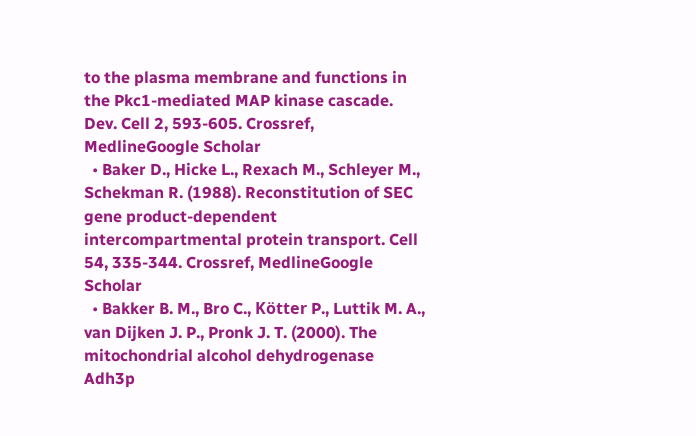to the plasma membrane and functions in the Pkc1-mediated MAP kinase cascade. Dev. Cell 2, 593-605. Crossref, MedlineGoogle Scholar
  • Baker D., Hicke L., Rexach M., Schleyer M., Schekman R. (1988). Reconstitution of SEC gene product-dependent intercompartmental protein transport. Cell 54, 335-344. Crossref, MedlineGoogle Scholar
  • Bakker B. M., Bro C., Kötter P., Luttik M. A., van Dijken J. P., Pronk J. T. (2000). The mitochondrial alcohol dehydrogenase Adh3p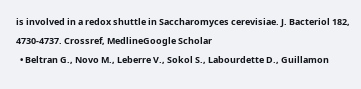is involved in a redox shuttle in Saccharomyces cerevisiae. J. Bacteriol 182, 4730-4737. Crossref, MedlineGoogle Scholar
  • Beltran G., Novo M., Leberre V., Sokol S., Labourdette D., Guillamon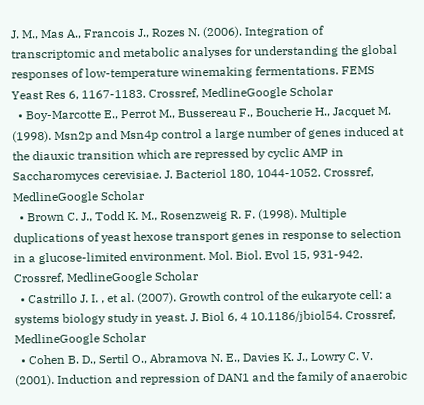J. M., Mas A., Francois J., Rozes N. (2006). Integration of transcriptomic and metabolic analyses for understanding the global responses of low-temperature winemaking fermentations. FEMS Yeast Res 6, 1167-1183. Crossref, MedlineGoogle Scholar
  • Boy-Marcotte E., Perrot M., Bussereau F., Boucherie H., Jacquet M. (1998). Msn2p and Msn4p control a large number of genes induced at the diauxic transition which are repressed by cyclic AMP in Saccharomyces cerevisiae. J. Bacteriol 180, 1044-1052. Crossref, MedlineGoogle Scholar
  • Brown C. J., Todd K. M., Rosenzweig R. F. (1998). Multiple duplications of yeast hexose transport genes in response to selection in a glucose-limited environment. Mol. Biol. Evol 15, 931-942. Crossref, MedlineGoogle Scholar
  • Castrillo J. I. , et al. (2007). Growth control of the eukaryote cell: a systems biology study in yeast. J. Biol 6, 4 10.1186/jbiol54. Crossref, MedlineGoogle Scholar
  • Cohen B. D., Sertil O., Abramova N. E., Davies K. J., Lowry C. V. (2001). Induction and repression of DAN1 and the family of anaerobic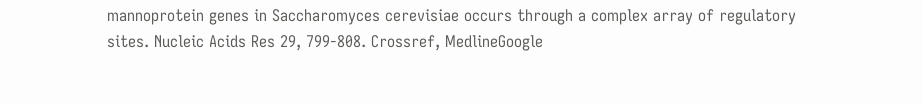mannoprotein genes in Saccharomyces cerevisiae occurs through a complex array of regulatory sites. Nucleic Acids Res 29, 799-808. Crossref, MedlineGoogle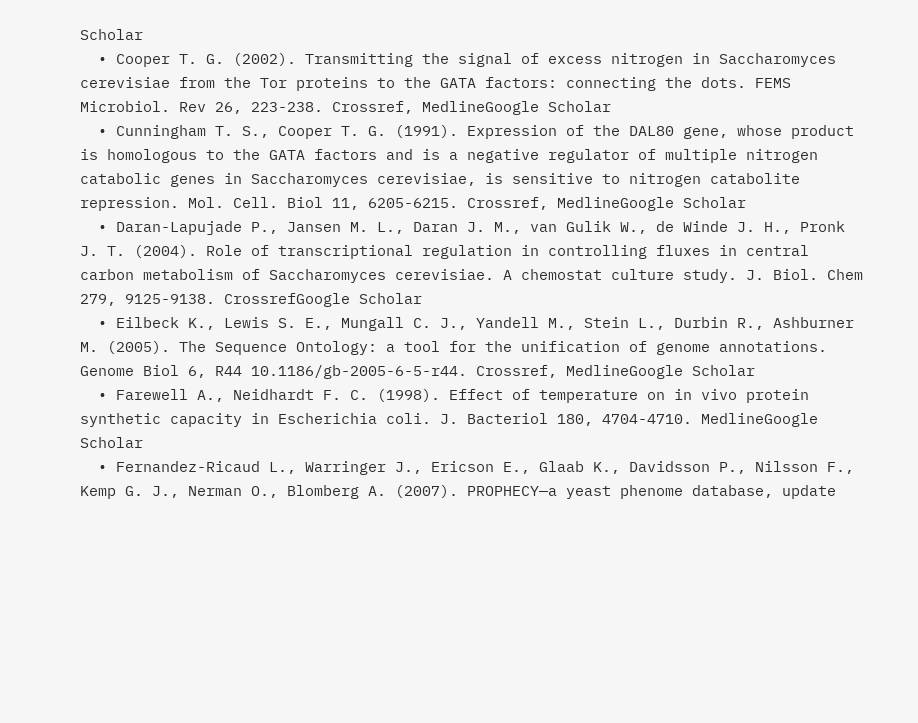Scholar
  • Cooper T. G. (2002). Transmitting the signal of excess nitrogen in Saccharomyces cerevisiae from the Tor proteins to the GATA factors: connecting the dots. FEMS Microbiol. Rev 26, 223-238. Crossref, MedlineGoogle Scholar
  • Cunningham T. S., Cooper T. G. (1991). Expression of the DAL80 gene, whose product is homologous to the GATA factors and is a negative regulator of multiple nitrogen catabolic genes in Saccharomyces cerevisiae, is sensitive to nitrogen catabolite repression. Mol. Cell. Biol 11, 6205-6215. Crossref, MedlineGoogle Scholar
  • Daran-Lapujade P., Jansen M. L., Daran J. M., van Gulik W., de Winde J. H., Pronk J. T. (2004). Role of transcriptional regulation in controlling fluxes in central carbon metabolism of Saccharomyces cerevisiae. A chemostat culture study. J. Biol. Chem 279, 9125-9138. CrossrefGoogle Scholar
  • Eilbeck K., Lewis S. E., Mungall C. J., Yandell M., Stein L., Durbin R., Ashburner M. (2005). The Sequence Ontology: a tool for the unification of genome annotations. Genome Biol 6, R44 10.1186/gb-2005-6-5-r44. Crossref, MedlineGoogle Scholar
  • Farewell A., Neidhardt F. C. (1998). Effect of temperature on in vivo protein synthetic capacity in Escherichia coli. J. Bacteriol 180, 4704-4710. MedlineGoogle Scholar
  • Fernandez-Ricaud L., Warringer J., Ericson E., Glaab K., Davidsson P., Nilsson F., Kemp G. J., Nerman O., Blomberg A. (2007). PROPHECY—a yeast phenome database, update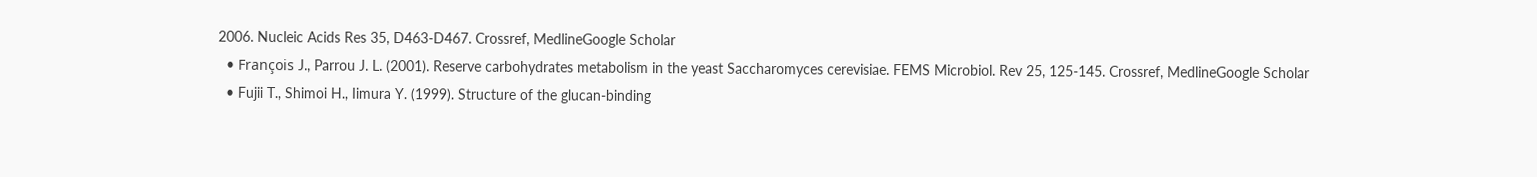2006. Nucleic Acids Res 35, D463-D467. Crossref, MedlineGoogle Scholar
  • François J., Parrou J. L. (2001). Reserve carbohydrates metabolism in the yeast Saccharomyces cerevisiae. FEMS Microbiol. Rev 25, 125-145. Crossref, MedlineGoogle Scholar
  • Fujii T., Shimoi H., Iimura Y. (1999). Structure of the glucan-binding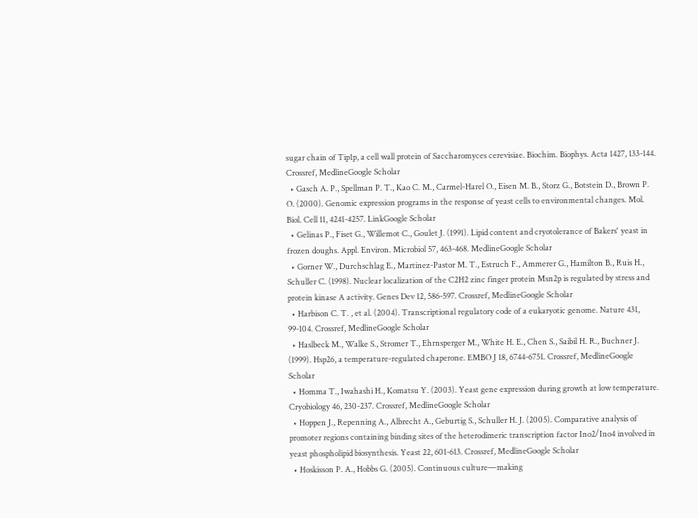sugar chain of Tip1p, a cell wall protein of Saccharomyces cerevisiae. Biochim. Biophys. Acta 1427, 133-144. Crossref, MedlineGoogle Scholar
  • Gasch A. P., Spellman P. T., Kao C. M., Carmel-Harel O., Eisen M. B., Storz G., Botstein D., Brown P. O. (2000). Genomic expression programs in the response of yeast cells to environmental changes. Mol. Biol. Cell 11, 4241-4257. LinkGoogle Scholar
  • Gelinas P., Fiset G., Willemot C., Goulet J. (1991). Lipid content and cryotolerance of Bakers' yeast in frozen doughs. Appl. Environ. Microbiol 57, 463-468. MedlineGoogle Scholar
  • Gorner W., Durchschlag E., Martinez-Pastor M. T., Estruch F., Ammerer G., Hamilton B., Ruis H., Schuller C. (1998). Nuclear localization of the C2H2 zinc finger protein Msn2p is regulated by stress and protein kinase A activity. Genes Dev 12, 586-597. Crossref, MedlineGoogle Scholar
  • Harbison C. T. , et al. (2004). Transcriptional regulatory code of a eukaryotic genome. Nature 431, 99-104. Crossref, MedlineGoogle Scholar
  • Haslbeck M., Walke S., Stromer T., Ehrnsperger M., White H. E., Chen S., Saibil H. R., Buchner J. (1999). Hsp26, a temperature-regulated chaperone. EMBO J 18, 6744-6751. Crossref, MedlineGoogle Scholar
  • Homma T., Iwahashi H., Komatsu Y. (2003). Yeast gene expression during growth at low temperature. Cryobiology 46, 230-237. Crossref, MedlineGoogle Scholar
  • Hoppen J., Repenning A., Albrecht A., Geburtig S., Schuller H. J. (2005). Comparative analysis of promoter regions containing binding sites of the heterodimeric transcription factor Ino2/Ino4 involved in yeast phospholipid biosynthesis. Yeast 22, 601-613. Crossref, MedlineGoogle Scholar
  • Hoskisson P. A., Hobbs G. (2005). Continuous culture—making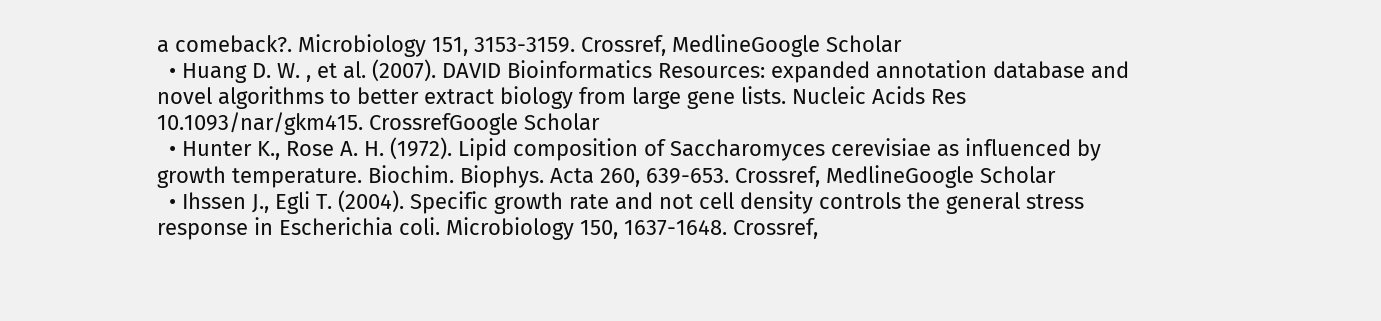a comeback?. Microbiology 151, 3153-3159. Crossref, MedlineGoogle Scholar
  • Huang D. W. , et al. (2007). DAVID Bioinformatics Resources: expanded annotation database and novel algorithms to better extract biology from large gene lists. Nucleic Acids Res 10.1093/nar/gkm415. CrossrefGoogle Scholar
  • Hunter K., Rose A. H. (1972). Lipid composition of Saccharomyces cerevisiae as influenced by growth temperature. Biochim. Biophys. Acta 260, 639-653. Crossref, MedlineGoogle Scholar
  • Ihssen J., Egli T. (2004). Specific growth rate and not cell density controls the general stress response in Escherichia coli. Microbiology 150, 1637-1648. Crossref,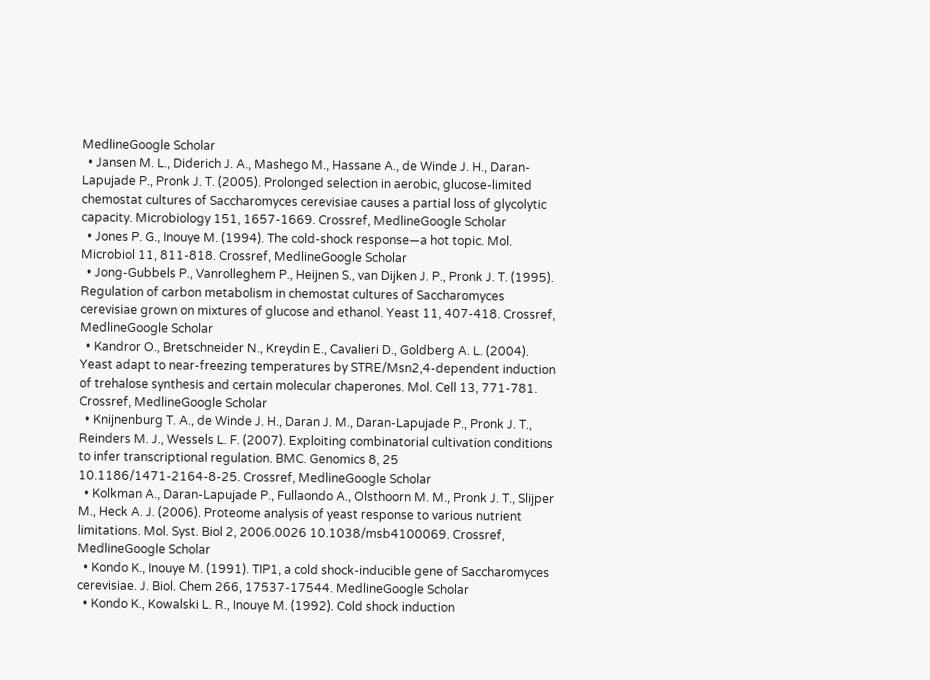MedlineGoogle Scholar
  • Jansen M. L., Diderich J. A., Mashego M., Hassane A., de Winde J. H., Daran-Lapujade P., Pronk J. T. (2005). Prolonged selection in aerobic, glucose-limited chemostat cultures of Saccharomyces cerevisiae causes a partial loss of glycolytic capacity. Microbiology 151, 1657-1669. Crossref, MedlineGoogle Scholar
  • Jones P. G., Inouye M. (1994). The cold-shock response—a hot topic. Mol. Microbiol 11, 811-818. Crossref, MedlineGoogle Scholar
  • Jong-Gubbels P., Vanrolleghem P., Heijnen S., van Dijken J. P., Pronk J. T. (1995). Regulation of carbon metabolism in chemostat cultures of Saccharomyces cerevisiae grown on mixtures of glucose and ethanol. Yeast 11, 407-418. Crossref, MedlineGoogle Scholar
  • Kandror O., Bretschneider N., Kreydin E., Cavalieri D., Goldberg A. L. (2004). Yeast adapt to near-freezing temperatures by STRE/Msn2,4-dependent induction of trehalose synthesis and certain molecular chaperones. Mol. Cell 13, 771-781. Crossref, MedlineGoogle Scholar
  • Knijnenburg T. A., de Winde J. H., Daran J. M., Daran-Lapujade P., Pronk J. T., Reinders M. J., Wessels L. F. (2007). Exploiting combinatorial cultivation conditions to infer transcriptional regulation. BMC. Genomics 8, 25 10.1186/1471-2164-8-25. Crossref, MedlineGoogle Scholar
  • Kolkman A., Daran-Lapujade P., Fullaondo A., Olsthoorn M. M., Pronk J. T., Slijper M., Heck A. J. (2006). Proteome analysis of yeast response to various nutrient limitations. Mol. Syst. Biol 2, 2006.0026 10.1038/msb4100069. Crossref, MedlineGoogle Scholar
  • Kondo K., Inouye M. (1991). TIP1, a cold shock-inducible gene of Saccharomyces cerevisiae. J. Biol. Chem 266, 17537-17544. MedlineGoogle Scholar
  • Kondo K., Kowalski L. R., Inouye M. (1992). Cold shock induction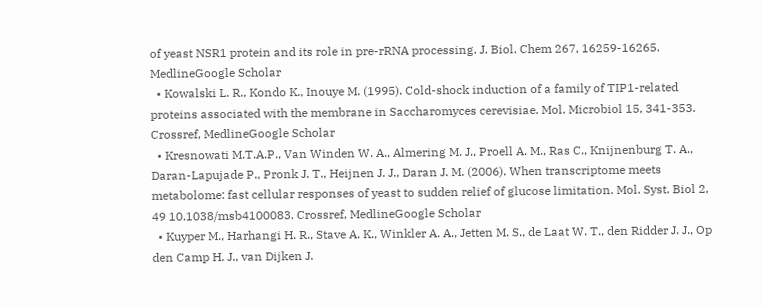of yeast NSR1 protein and its role in pre-rRNA processing. J. Biol. Chem 267, 16259-16265. MedlineGoogle Scholar
  • Kowalski L. R., Kondo K., Inouye M. (1995). Cold-shock induction of a family of TIP1-related proteins associated with the membrane in Saccharomyces cerevisiae. Mol. Microbiol 15, 341-353. Crossref, MedlineGoogle Scholar
  • Kresnowati M.T.A.P., Van Winden W. A., Almering M. J., Proell A. M., Ras C., Knijnenburg T. A., Daran-Lapujade P., Pronk J. T., Heijnen J. J., Daran J. M. (2006). When transcriptome meets metabolome: fast cellular responses of yeast to sudden relief of glucose limitation. Mol. Syst. Biol 2, 49 10.1038/msb4100083. Crossref, MedlineGoogle Scholar
  • Kuyper M., Harhangi H. R., Stave A. K., Winkler A. A., Jetten M. S., de Laat W. T., den Ridder J. J., Op den Camp H. J., van Dijken J.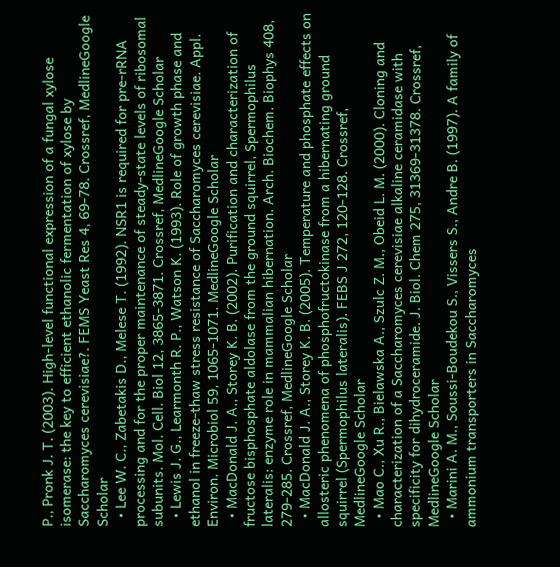P., Pronk J. T. (2003). High-level functional expression of a fungal xylose isomerase: the key to efficient ethanolic fermentation of xylose by Saccharomyces cerevisiae?. FEMS Yeast Res 4, 69-78. Crossref, MedlineGoogle Scholar
  • Lee W. C., Zabetakis D., Melese T. (1992). NSR1 is required for pre-rRNA processing and for the proper maintenance of steady-state levels of ribosomal subunits. Mol. Cell. Biol 12, 3865-3871. Crossref, MedlineGoogle Scholar
  • Lewis J. G., Learmonth R. P., Watson K. (1993). Role of growth phase and ethanol in freeze-thaw stress resistance of Saccharomyces cerevisiae. Appl. Environ. Microbiol 59, 1065-1071. MedlineGoogle Scholar
  • MacDonald J. A., Storey K. B. (2002). Purification and characterization of fructose bisphosphate aldolase from the ground squirrel, Spermophilus lateralis: enzyme role in mammalian hibernation. Arch. Biochem. Biophys 408, 279-285. Crossref, MedlineGoogle Scholar
  • MacDonald J. A., Storey K. B. (2005). Temperature and phosphate effects on allosteric phenomena of phosphofructokinase from a hibernating ground squirrel (Spermophilus lateralis). FEBS J 272, 120-128. Crossref, MedlineGoogle Scholar
  • Mao C., Xu R., Bielawska A., Szulc Z. M., Obeid L. M. (2000). Cloning and characterization of a Saccharomyces cerevisiae alkaline ceramidase with specificity for dihydroceramide. J. Biol. Chem 275, 31369-31378. Crossref, MedlineGoogle Scholar
  • Marini A. M., Soussi-Boudekou S., Vissers S., Andre B. (1997). A family of ammonium transporters in Saccharomyces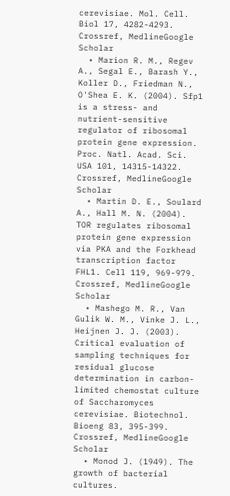cerevisiae. Mol. Cell. Biol 17, 4282-4293. Crossref, MedlineGoogle Scholar
  • Marion R. M., Regev A., Segal E., Barash Y., Koller D., Friedman N., O'Shea E. K. (2004). Sfp1 is a stress- and nutrient-sensitive regulator of ribosomal protein gene expression. Proc. Natl. Acad. Sci. USA 101, 14315-14322. Crossref, MedlineGoogle Scholar
  • Martin D. E., Soulard A., Hall M. N. (2004). TOR regulates ribosomal protein gene expression via PKA and the Forkhead transcription factor FHL1. Cell 119, 969-979. Crossref, MedlineGoogle Scholar
  • Mashego M. R., Van Gulik W. M., Vinke J. L., Heijnen J. J. (2003). Critical evaluation of sampling techniques for residual glucose determination in carbon-limited chemostat culture of Saccharomyces cerevisiae. Biotechnol. Bioeng 83, 395-399. Crossref, MedlineGoogle Scholar
  • Monod J. (1949). The growth of bacterial cultures.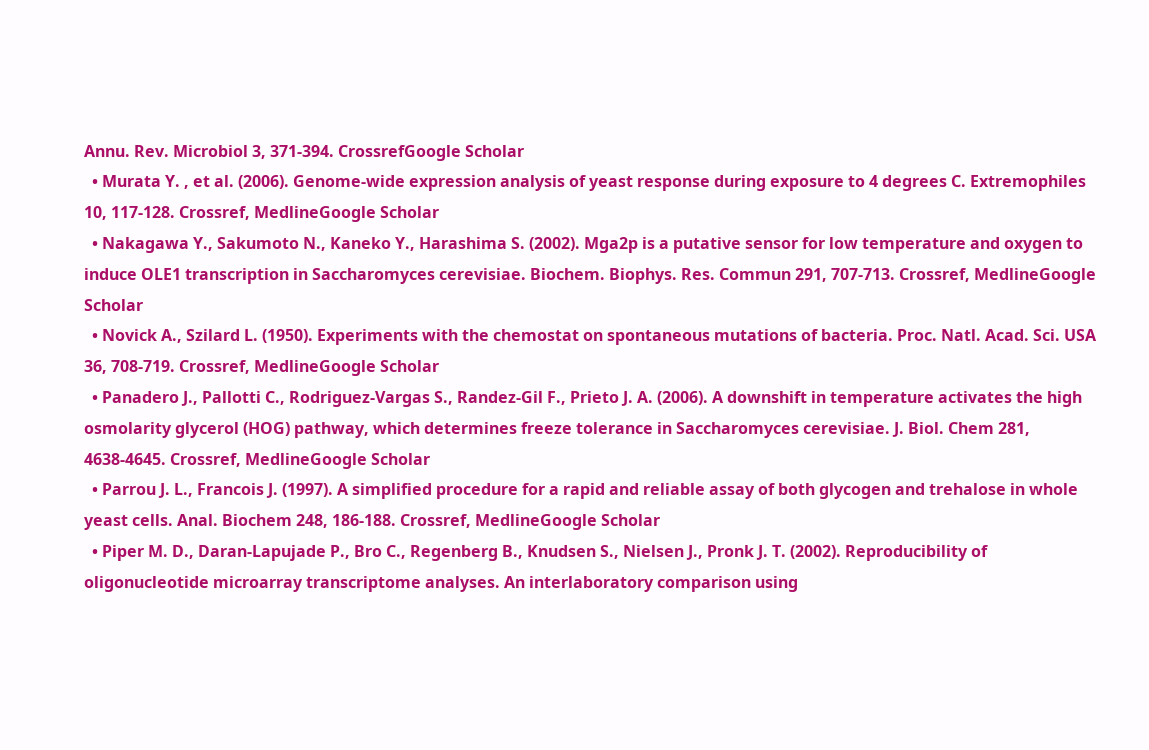Annu. Rev. Microbiol 3, 371-394. CrossrefGoogle Scholar
  • Murata Y. , et al. (2006). Genome-wide expression analysis of yeast response during exposure to 4 degrees C. Extremophiles 10, 117-128. Crossref, MedlineGoogle Scholar
  • Nakagawa Y., Sakumoto N., Kaneko Y., Harashima S. (2002). Mga2p is a putative sensor for low temperature and oxygen to induce OLE1 transcription in Saccharomyces cerevisiae. Biochem. Biophys. Res. Commun 291, 707-713. Crossref, MedlineGoogle Scholar
  • Novick A., Szilard L. (1950). Experiments with the chemostat on spontaneous mutations of bacteria. Proc. Natl. Acad. Sci. USA 36, 708-719. Crossref, MedlineGoogle Scholar
  • Panadero J., Pallotti C., Rodriguez-Vargas S., Randez-Gil F., Prieto J. A. (2006). A downshift in temperature activates the high osmolarity glycerol (HOG) pathway, which determines freeze tolerance in Saccharomyces cerevisiae. J. Biol. Chem 281, 4638-4645. Crossref, MedlineGoogle Scholar
  • Parrou J. L., Francois J. (1997). A simplified procedure for a rapid and reliable assay of both glycogen and trehalose in whole yeast cells. Anal. Biochem 248, 186-188. Crossref, MedlineGoogle Scholar
  • Piper M. D., Daran-Lapujade P., Bro C., Regenberg B., Knudsen S., Nielsen J., Pronk J. T. (2002). Reproducibility of oligonucleotide microarray transcriptome analyses. An interlaboratory comparison using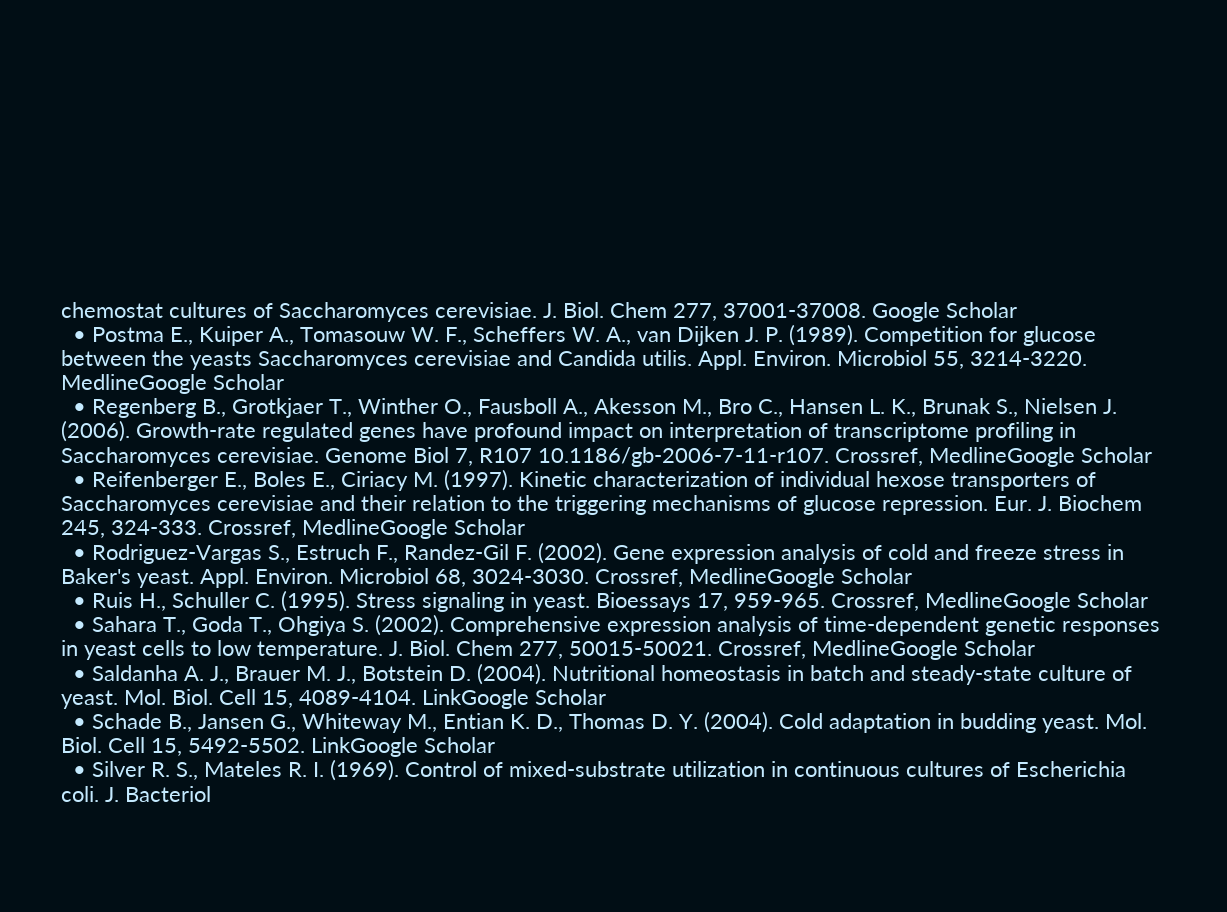chemostat cultures of Saccharomyces cerevisiae. J. Biol. Chem 277, 37001-37008. Google Scholar
  • Postma E., Kuiper A., Tomasouw W. F., Scheffers W. A., van Dijken J. P. (1989). Competition for glucose between the yeasts Saccharomyces cerevisiae and Candida utilis. Appl. Environ. Microbiol 55, 3214-3220. MedlineGoogle Scholar
  • Regenberg B., Grotkjaer T., Winther O., Fausboll A., Akesson M., Bro C., Hansen L. K., Brunak S., Nielsen J. (2006). Growth-rate regulated genes have profound impact on interpretation of transcriptome profiling in Saccharomyces cerevisiae. Genome Biol 7, R107 10.1186/gb-2006-7-11-r107. Crossref, MedlineGoogle Scholar
  • Reifenberger E., Boles E., Ciriacy M. (1997). Kinetic characterization of individual hexose transporters of Saccharomyces cerevisiae and their relation to the triggering mechanisms of glucose repression. Eur. J. Biochem 245, 324-333. Crossref, MedlineGoogle Scholar
  • Rodriguez-Vargas S., Estruch F., Randez-Gil F. (2002). Gene expression analysis of cold and freeze stress in Baker's yeast. Appl. Environ. Microbiol 68, 3024-3030. Crossref, MedlineGoogle Scholar
  • Ruis H., Schuller C. (1995). Stress signaling in yeast. Bioessays 17, 959-965. Crossref, MedlineGoogle Scholar
  • Sahara T., Goda T., Ohgiya S. (2002). Comprehensive expression analysis of time-dependent genetic responses in yeast cells to low temperature. J. Biol. Chem 277, 50015-50021. Crossref, MedlineGoogle Scholar
  • Saldanha A. J., Brauer M. J., Botstein D. (2004). Nutritional homeostasis in batch and steady-state culture of yeast. Mol. Biol. Cell 15, 4089-4104. LinkGoogle Scholar
  • Schade B., Jansen G., Whiteway M., Entian K. D., Thomas D. Y. (2004). Cold adaptation in budding yeast. Mol. Biol. Cell 15, 5492-5502. LinkGoogle Scholar
  • Silver R. S., Mateles R. I. (1969). Control of mixed-substrate utilization in continuous cultures of Escherichia coli. J. Bacteriol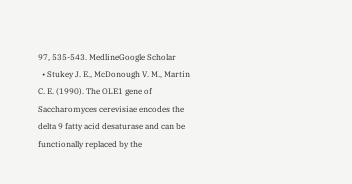97, 535-543. MedlineGoogle Scholar
  • Stukey J. E., McDonough V. M., Martin C. E. (1990). The OLE1 gene of Saccharomyces cerevisiae encodes the delta 9 fatty acid desaturase and can be functionally replaced by the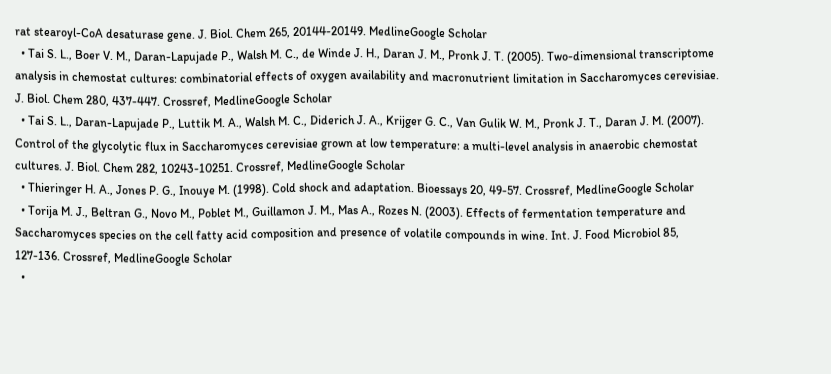rat stearoyl-CoA desaturase gene. J. Biol. Chem 265, 20144-20149. MedlineGoogle Scholar
  • Tai S. L., Boer V. M., Daran-Lapujade P., Walsh M. C., de Winde J. H., Daran J. M., Pronk J. T. (2005). Two-dimensional transcriptome analysis in chemostat cultures: combinatorial effects of oxygen availability and macronutrient limitation in Saccharomyces cerevisiae. J. Biol. Chem 280, 437-447. Crossref, MedlineGoogle Scholar
  • Tai S. L., Daran-Lapujade P., Luttik M. A., Walsh M. C., Diderich J. A., Krijger G. C., Van Gulik W. M., Pronk J. T., Daran J. M. (2007). Control of the glycolytic flux in Saccharomyces cerevisiae grown at low temperature: a multi-level analysis in anaerobic chemostat cultures. J. Biol. Chem 282, 10243-10251. Crossref, MedlineGoogle Scholar
  • Thieringer H. A., Jones P. G., Inouye M. (1998). Cold shock and adaptation. Bioessays 20, 49-57. Crossref, MedlineGoogle Scholar
  • Torija M. J., Beltran G., Novo M., Poblet M., Guillamon J. M., Mas A., Rozes N. (2003). Effects of fermentation temperature and Saccharomyces species on the cell fatty acid composition and presence of volatile compounds in wine. Int. J. Food Microbiol 85, 127-136. Crossref, MedlineGoogle Scholar
  •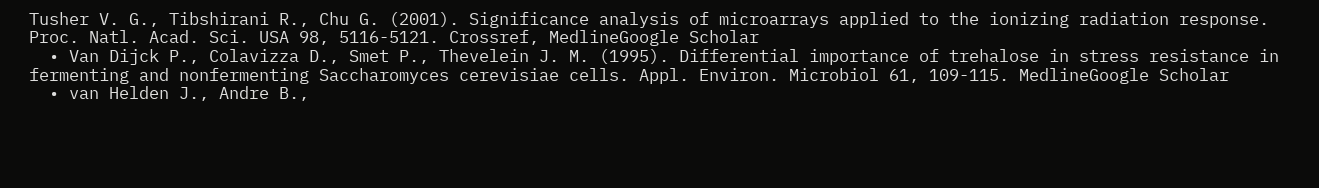Tusher V. G., Tibshirani R., Chu G. (2001). Significance analysis of microarrays applied to the ionizing radiation response. Proc. Natl. Acad. Sci. USA 98, 5116-5121. Crossref, MedlineGoogle Scholar
  • Van Dijck P., Colavizza D., Smet P., Thevelein J. M. (1995). Differential importance of trehalose in stress resistance in fermenting and nonfermenting Saccharomyces cerevisiae cells. Appl. Environ. Microbiol 61, 109-115. MedlineGoogle Scholar
  • van Helden J., Andre B.,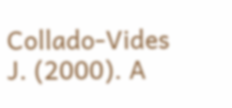Collado-Vides J. (2000). A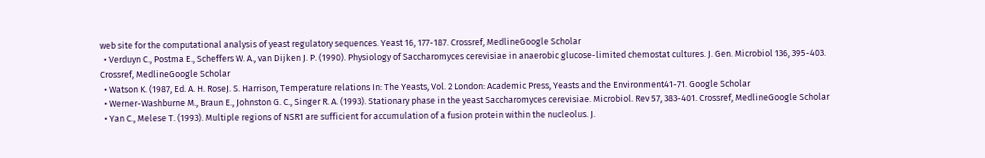web site for the computational analysis of yeast regulatory sequences. Yeast 16, 177-187. Crossref, MedlineGoogle Scholar
  • Verduyn C., Postma E., Scheffers W. A., van Dijken J. P. (1990). Physiology of Saccharomyces cerevisiae in anaerobic glucose-limited chemostat cultures. J. Gen. Microbiol 136, 395-403. Crossref, MedlineGoogle Scholar
  • Watson K. (1987, Ed. A. H. RoseJ. S. Harrison, Temperature relations In: The Yeasts, Vol. 2 London: Academic Press, Yeasts and the Environment41-71. Google Scholar
  • Werner-Washburne M., Braun E., Johnston G. C., Singer R. A. (1993). Stationary phase in the yeast Saccharomyces cerevisiae. Microbiol. Rev 57, 383-401. Crossref, MedlineGoogle Scholar
  • Yan C., Melese T. (1993). Multiple regions of NSR1 are sufficient for accumulation of a fusion protein within the nucleolus. J.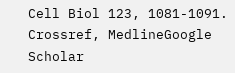Cell Biol 123, 1081-1091. Crossref, MedlineGoogle Scholar